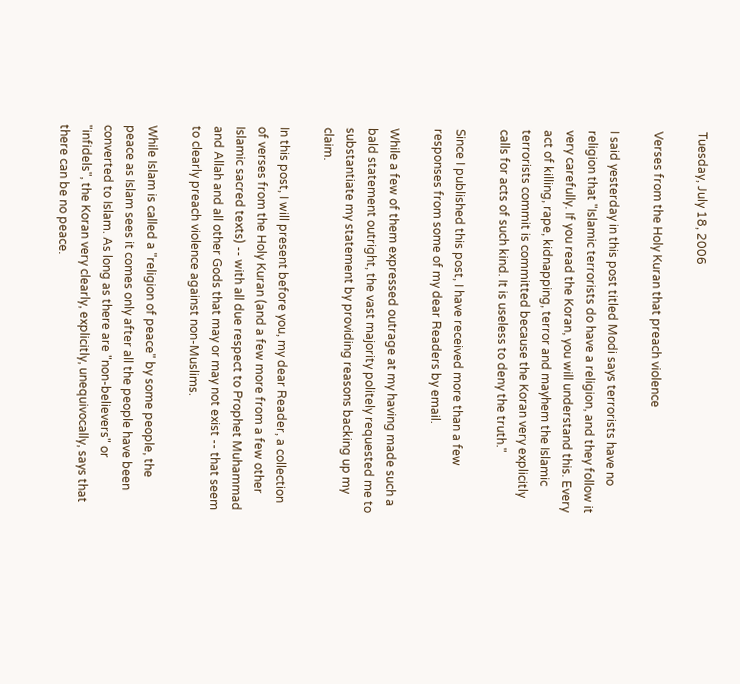Tuesday, July 18, 2006

Verses from the Holy Kuran that preach violence

I said yesterday in this post titled Modi says terrorists have no religion that "Islamic terrorists do have a religion, and they follow it very carefully. If you read the Koran, you will understand this. Every act of killing, rape, kidnapping, terror and mayhem the Islamic terrorists commit is committed because the Koran very explicitly calls for acts of such kind. It is useless to deny the truth."

Since I published this post, I have received more than a few responses from some of my dear Readers by email.

While a few of them expressed outrage at my having made such a bald statement outright, the vast majority politely requested me to substantiate my statement by providing reasons backing up my claim.

In this post, I will present before you, my dear Reader, a collection of verses from the Holy Kuran (and a few more from a few other Islamic sacred texts) -- with all due respect to Prophet Muhammad and Allah and all other Gods that may or may not exist -- that seem to clearly preach violence against non-Muslims.

While Islam is called a "religion of peace" by some people, the peace as Islam sees it comes only after all the people have been converted to Islam. As long as there are "non-believers" or "infidels", the Koran very clearly, explicitly, unequivocally, says that there can be no peace.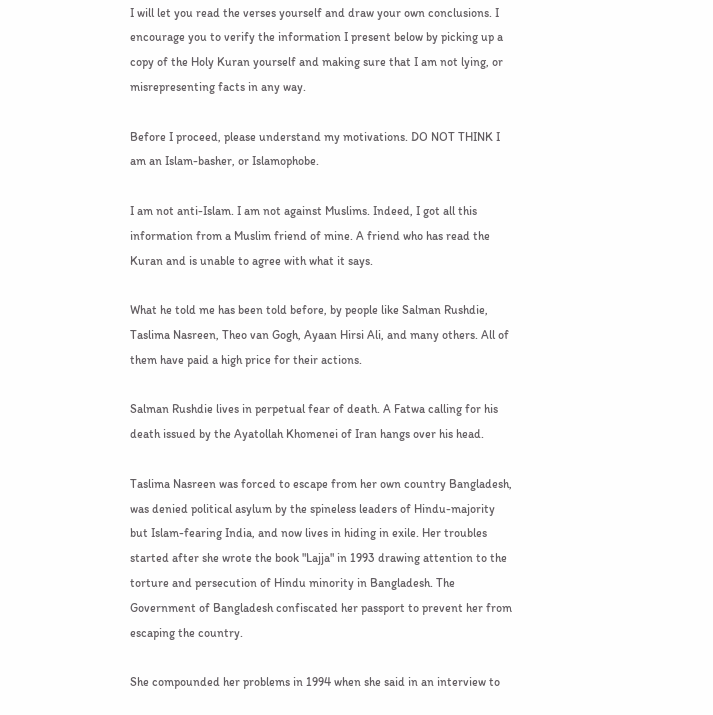I will let you read the verses yourself and draw your own conclusions. I encourage you to verify the information I present below by picking up a copy of the Holy Kuran yourself and making sure that I am not lying, or misrepresenting facts in any way.

Before I proceed, please understand my motivations. DO NOT THINK I am an Islam-basher, or Islamophobe.

I am not anti-Islam. I am not against Muslims. Indeed, I got all this information from a Muslim friend of mine. A friend who has read the Kuran and is unable to agree with what it says.

What he told me has been told before, by people like Salman Rushdie, Taslima Nasreen, Theo van Gogh, Ayaan Hirsi Ali, and many others. All of them have paid a high price for their actions.

Salman Rushdie lives in perpetual fear of death. A Fatwa calling for his death issued by the Ayatollah Khomenei of Iran hangs over his head.

Taslima Nasreen was forced to escape from her own country Bangladesh, was denied political asylum by the spineless leaders of Hindu-majority but Islam-fearing India, and now lives in hiding in exile. Her troubles started after she wrote the book "Lajja" in 1993 drawing attention to the torture and persecution of Hindu minority in Bangladesh. The Government of Bangladesh confiscated her passport to prevent her from escaping the country.

She compounded her problems in 1994 when she said in an interview to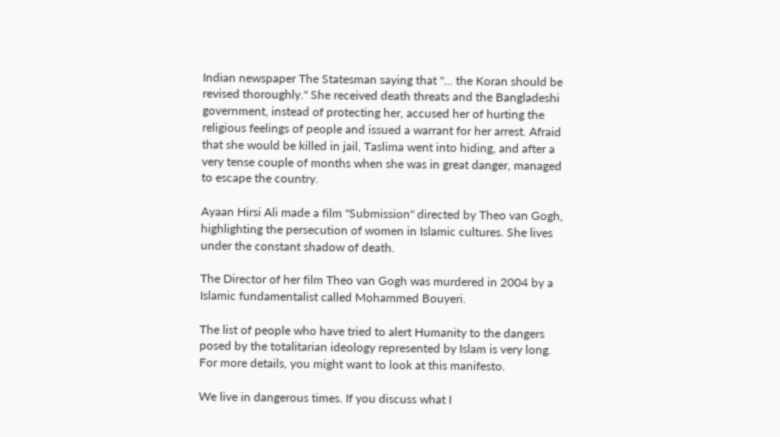Indian newspaper The Statesman saying that "... the Koran should be revised thoroughly." She received death threats and the Bangladeshi government, instead of protecting her, accused her of hurting the religious feelings of people and issued a warrant for her arrest. Afraid that she would be killed in jail, Taslima went into hiding, and after a very tense couple of months when she was in great danger, managed to escape the country.

Ayaan Hirsi Ali made a film "Submission" directed by Theo van Gogh, highlighting the persecution of women in Islamic cultures. She lives under the constant shadow of death.

The Director of her film Theo van Gogh was murdered in 2004 by a Islamic fundamentalist called Mohammed Bouyeri.

The list of people who have tried to alert Humanity to the dangers posed by the totalitarian ideology represented by Islam is very long. For more details, you might want to look at this manifesto.

We live in dangerous times. If you discuss what I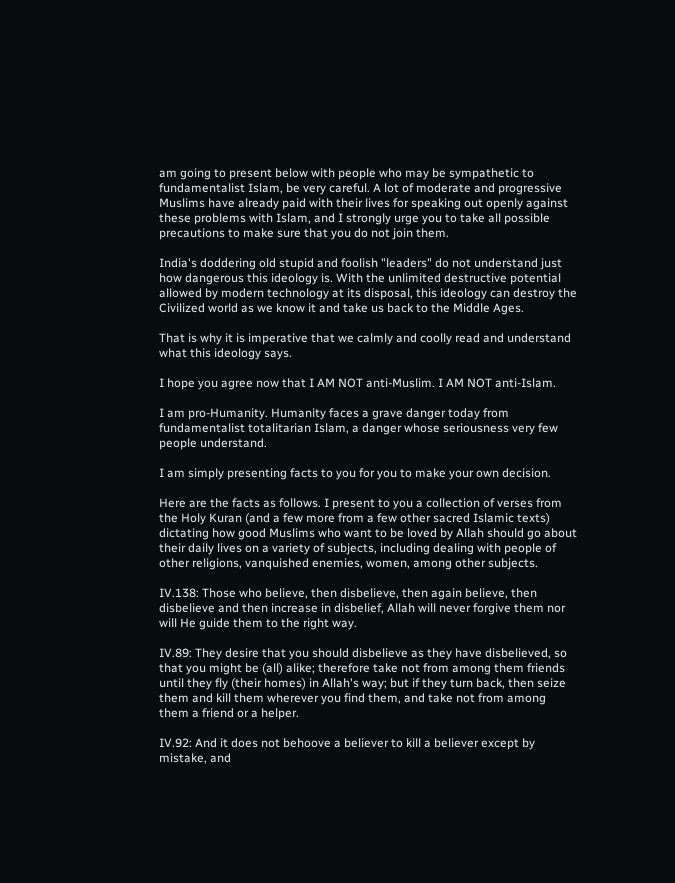am going to present below with people who may be sympathetic to fundamentalist Islam, be very careful. A lot of moderate and progressive Muslims have already paid with their lives for speaking out openly against these problems with Islam, and I strongly urge you to take all possible precautions to make sure that you do not join them.

India's doddering old stupid and foolish "leaders" do not understand just how dangerous this ideology is. With the unlimited destructive potential allowed by modern technology at its disposal, this ideology can destroy the Civilized world as we know it and take us back to the Middle Ages.

That is why it is imperative that we calmly and coolly read and understand what this ideology says.

I hope you agree now that I AM NOT anti-Muslim. I AM NOT anti-Islam.

I am pro-Humanity. Humanity faces a grave danger today from fundamentalist totalitarian Islam, a danger whose seriousness very few people understand.

I am simply presenting facts to you for you to make your own decision.

Here are the facts as follows. I present to you a collection of verses from the Holy Kuran (and a few more from a few other sacred Islamic texts) dictating how good Muslims who want to be loved by Allah should go about their daily lives on a variety of subjects, including dealing with people of other religions, vanquished enemies, women, among other subjects.

IV.138: Those who believe, then disbelieve, then again believe, then disbelieve and then increase in disbelief, Allah will never forgive them nor will He guide them to the right way.

IV.89: They desire that you should disbelieve as they have disbelieved, so that you might be (all) alike; therefore take not from among them friends until they fly (their homes) in Allah's way; but if they turn back, then seize them and kill them wherever you find them, and take not from among them a friend or a helper.

IV.92: And it does not behoove a believer to kill a believer except by mistake, and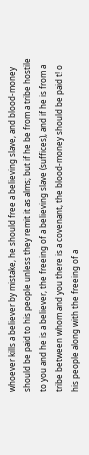whoever kills a believer by mistake, he should free a believing slave, and blood-money should be paid to his people unless they remit it as alms; but if he be from a tribe hostile to you and he is a believer, the freeing of a believing slave (suffices), and if he is from a tribe between whom and you there is a covenant, the blood-money should be paid t! o his people along with the freeing of a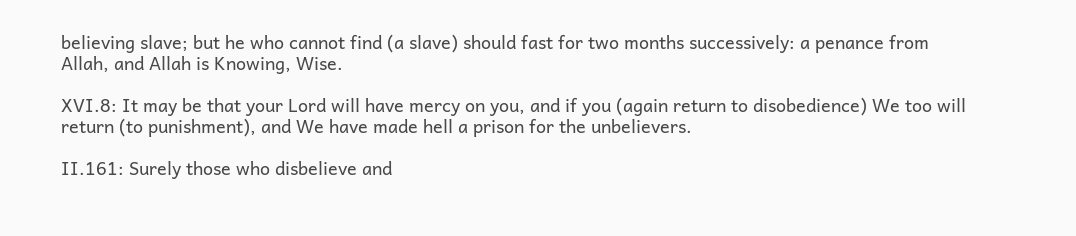believing slave; but he who cannot find (a slave) should fast for two months successively: a penance from Allah, and Allah is Knowing, Wise.

XVI.8: It may be that your Lord will have mercy on you, and if you (again return to disobedience) We too will return (to punishment), and We have made hell a prison for the unbelievers.

II.161: Surely those who disbelieve and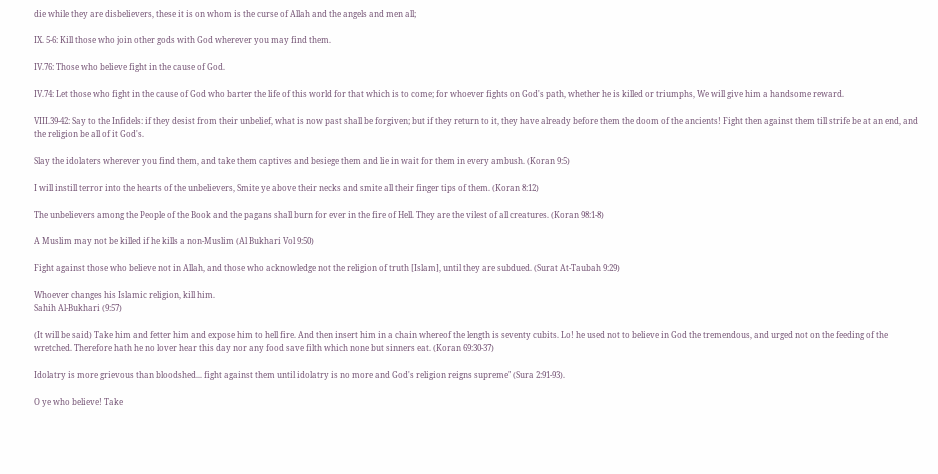die while they are disbelievers, these it is on whom is the curse of Allah and the angels and men all;

IX. 5-6: Kill those who join other gods with God wherever you may find them.

IV.76: Those who believe fight in the cause of God.

IV.74: Let those who fight in the cause of God who barter the life of this world for that which is to come; for whoever fights on God's path, whether he is killed or triumphs, We will give him a handsome reward.

VIII.39-42: Say to the Infidels: if they desist from their unbelief, what is now past shall be forgiven; but if they return to it, they have already before them the doom of the ancients! Fight then against them till strife be at an end, and the religion be all of it God's.

Slay the idolaters wherever you find them, and take them captives and besiege them and lie in wait for them in every ambush. (Koran 9:5)

I will instill terror into the hearts of the unbelievers, Smite ye above their necks and smite all their finger tips of them. (Koran 8:12)

The unbelievers among the People of the Book and the pagans shall burn for ever in the fire of Hell. They are the vilest of all creatures. (Koran 98:1-8)

A Muslim may not be killed if he kills a non-Muslim (Al Bukhari Vol 9:50)

Fight against those who believe not in Allah, and those who acknowledge not the religion of truth [Islam], until they are subdued. (Surat At-Taubah 9:29)

Whoever changes his Islamic religion, kill him.
Sahih Al-Bukhari (9:57)

(It will be said) Take him and fetter him and expose him to hell fire. And then insert him in a chain whereof the length is seventy cubits. Lo! he used not to believe in God the tremendous, and urged not on the feeding of the wretched. Therefore hath he no lover hear this day nor any food save filth which none but sinners eat. (Koran 69:30-37)

Idolatry is more grievous than bloodshed... fight against them until idolatry is no more and God's religion reigns supreme" (Sura 2:91-93).

O ye who believe! Take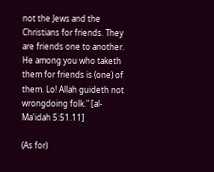not the Jews and the Christians for friends. They are friends one to another. He among you who taketh them for friends is (one) of them. Lo! Allah guideth not wrongdoing folk." [al-Ma'idah 5:51.11]

(As for)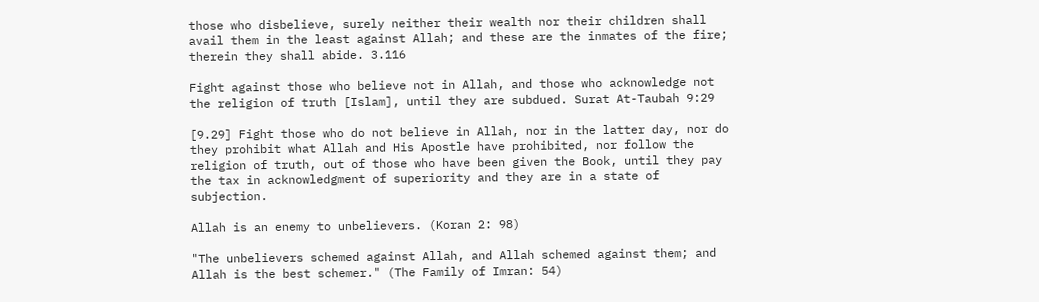those who disbelieve, surely neither their wealth nor their children shall avail them in the least against Allah; and these are the inmates of the fire; therein they shall abide. 3.116

Fight against those who believe not in Allah, and those who acknowledge not the religion of truth [Islam], until they are subdued. Surat At-Taubah 9:29

[9.29] Fight those who do not believe in Allah, nor in the latter day, nor do they prohibit what Allah and His Apostle have prohibited, nor follow the religion of truth, out of those who have been given the Book, until they pay the tax in acknowledgment of superiority and they are in a state of subjection.

Allah is an enemy to unbelievers. (Koran 2: 98)

"The unbelievers schemed against Allah, and Allah schemed against them; and Allah is the best schemer." (The Family of Imran: 54)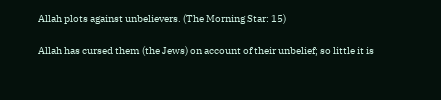Allah plots against unbelievers. (The Morning Star: 15)

Allah has cursed them (the Jews) on account of their unbelief; so little it is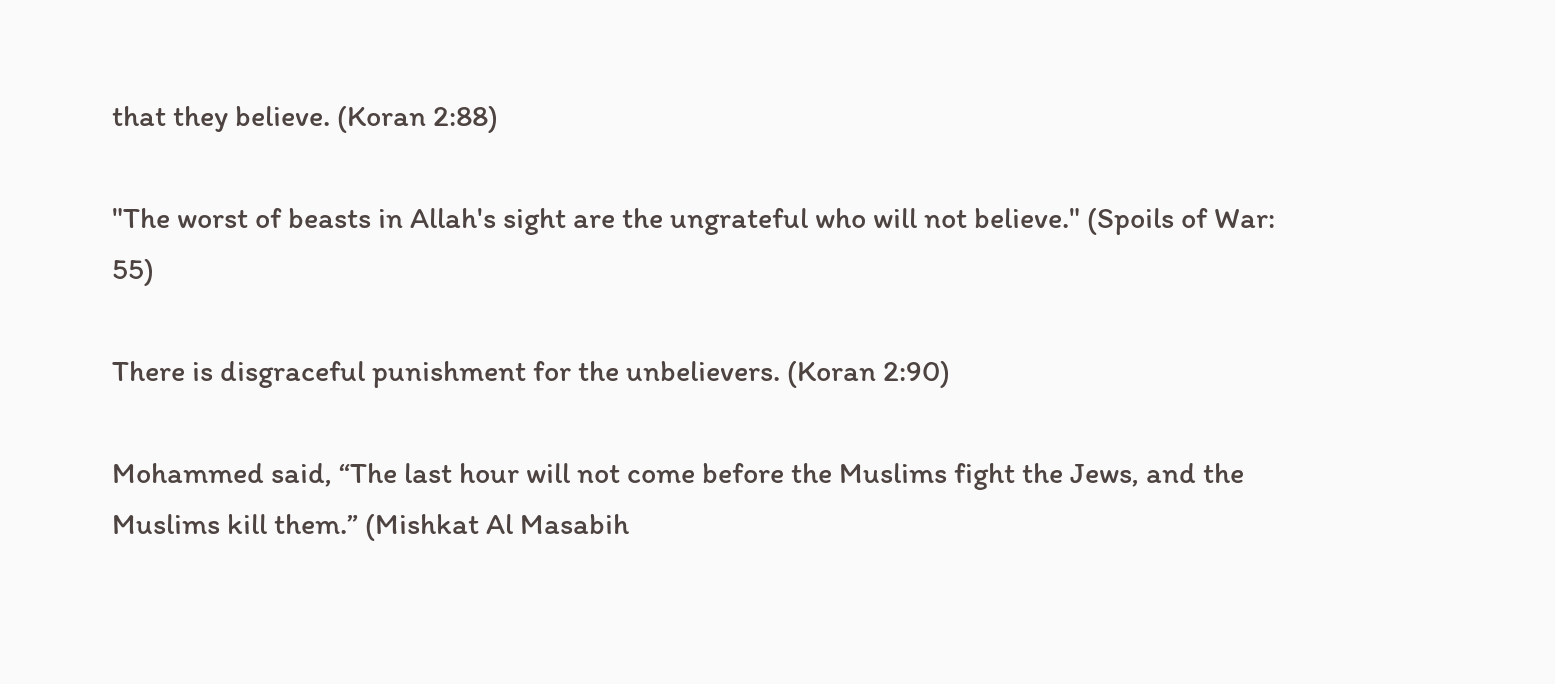that they believe. (Koran 2:88)

"The worst of beasts in Allah's sight are the ungrateful who will not believe." (Spoils of War: 55)

There is disgraceful punishment for the unbelievers. (Koran 2:90)

Mohammed said, “The last hour will not come before the Muslims fight the Jews, and the Muslims kill them.” (Mishkat Al Masabih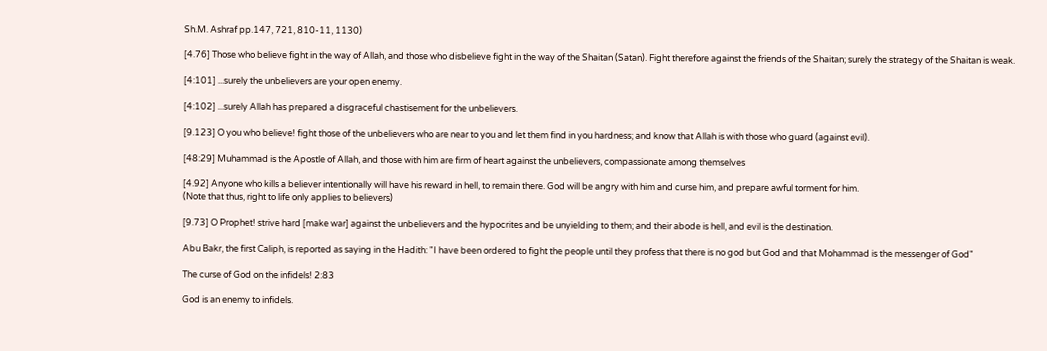Sh.M. Ashraf pp.147, 721, 810-11, 1130)

[4.76] Those who believe fight in the way of Allah, and those who disbelieve fight in the way of the Shaitan (Satan). Fight therefore against the friends of the Shaitan; surely the strategy of the Shaitan is weak.

[4:101] ...surely the unbelievers are your open enemy.

[4:102] ...surely Allah has prepared a disgraceful chastisement for the unbelievers.

[9.123] O you who believe! fight those of the unbelievers who are near to you and let them find in you hardness; and know that Allah is with those who guard (against evil).

[48:29] Muhammad is the Apostle of Allah, and those with him are firm of heart against the unbelievers, compassionate among themselves

[4.92] Anyone who kills a believer intentionally will have his reward in hell, to remain there. God will be angry with him and curse him, and prepare awful torment for him.
(Note that thus, right to life only applies to believers)

[9.73] O Prophet! strive hard [make war] against the unbelievers and the hypocrites and be unyielding to them; and their abode is hell, and evil is the destination.

Abu Bakr, the first Caliph, is reported as saying in the Hadith: "I have been ordered to fight the people until they profess that there is no god but God and that Mohammad is the messenger of God"

The curse of God on the infidels! 2:83

God is an enemy to infidels.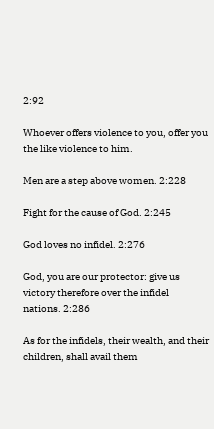2:92

Whoever offers violence to you, offer you the like violence to him.

Men are a step above women. 2:228

Fight for the cause of God. 2:245

God loves no infidel. 2:276

God, you are our protector: give us victory therefore over the infidel
nations. 2:286

As for the infidels, their wealth, and their children, shall avail them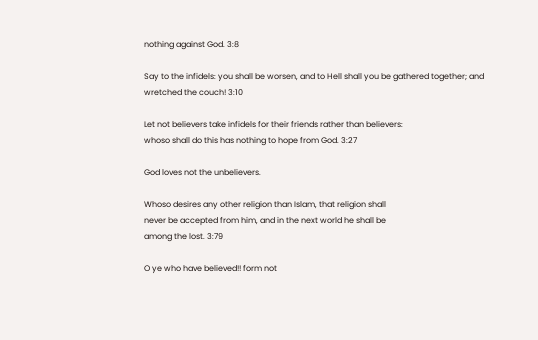nothing against God. 3:8

Say to the infidels: you shall be worsen, and to Hell shall you be gathered together; and wretched the couch! 3:10

Let not believers take infidels for their friends rather than believers:
whoso shall do this has nothing to hope from God. 3:27

God loves not the unbelievers.

Whoso desires any other religion than Islam, that religion shall
never be accepted from him, and in the next world he shall be
among the lost. 3:79

O ye who have believed!! form not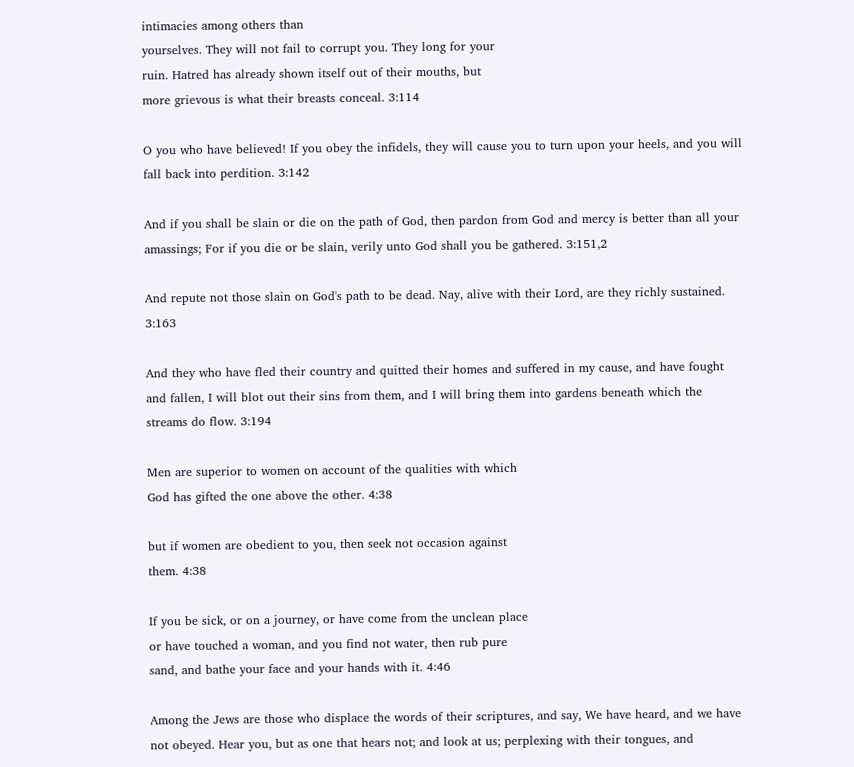intimacies among others than
yourselves. They will not fail to corrupt you. They long for your
ruin. Hatred has already shown itself out of their mouths, but
more grievous is what their breasts conceal. 3:114

O you who have believed! If you obey the infidels, they will cause you to turn upon your heels, and you will fall back into perdition. 3:142

And if you shall be slain or die on the path of God, then pardon from God and mercy is better than all your amassings; For if you die or be slain, verily unto God shall you be gathered. 3:151,2

And repute not those slain on God's path to be dead. Nay, alive with their Lord, are they richly sustained. 3:163

And they who have fled their country and quitted their homes and suffered in my cause, and have fought and fallen, I will blot out their sins from them, and I will bring them into gardens beneath which the streams do flow. 3:194

Men are superior to women on account of the qualities with which
God has gifted the one above the other. 4:38

but if women are obedient to you, then seek not occasion against
them. 4:38

If you be sick, or on a journey, or have come from the unclean place
or have touched a woman, and you find not water, then rub pure
sand, and bathe your face and your hands with it. 4:46

Among the Jews are those who displace the words of their scriptures, and say, We have heard, and we have not obeyed. Hear you, but as one that hears not; and look at us; perplexing with their tongues, and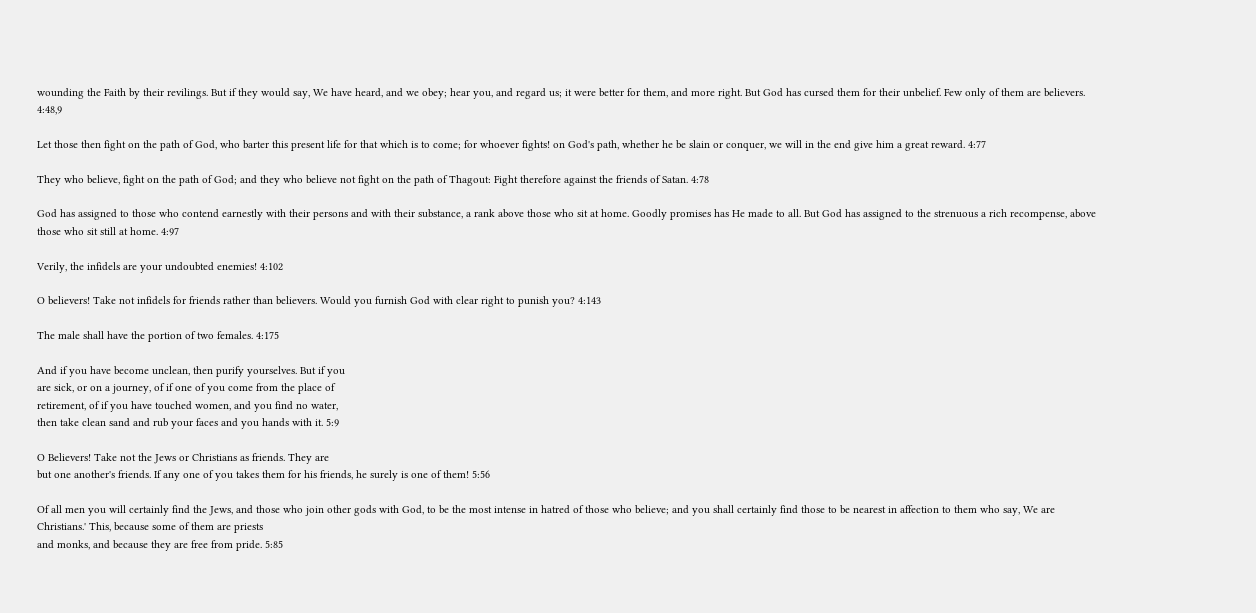wounding the Faith by their revilings. But if they would say, We have heard, and we obey; hear you, and regard us; it were better for them, and more right. But God has cursed them for their unbelief. Few only of them are believers. 4:48,9

Let those then fight on the path of God, who barter this present life for that which is to come; for whoever fights! on God's path, whether he be slain or conquer, we will in the end give him a great reward. 4:77

They who believe, fight on the path of God; and they who believe not fight on the path of Thagout: Fight therefore against the friends of Satan. 4:78

God has assigned to those who contend earnestly with their persons and with their substance, a rank above those who sit at home. Goodly promises has He made to all. But God has assigned to the strenuous a rich recompense, above those who sit still at home. 4:97

Verily, the infidels are your undoubted enemies! 4:102

O believers! Take not infidels for friends rather than believers. Would you furnish God with clear right to punish you? 4:143

The male shall have the portion of two females. 4:175

And if you have become unclean, then purify yourselves. But if you
are sick, or on a journey, of if one of you come from the place of
retirement, of if you have touched women, and you find no water,
then take clean sand and rub your faces and you hands with it. 5:9

O Believers! Take not the Jews or Christians as friends. They are
but one another's friends. If any one of you takes them for his friends, he surely is one of them! 5:56

Of all men you will certainly find the Jews, and those who join other gods with God, to be the most intense in hatred of those who believe; and you shall certainly find those to be nearest in affection to them who say, We are Christians.' This, because some of them are priests
and monks, and because they are free from pride. 5:85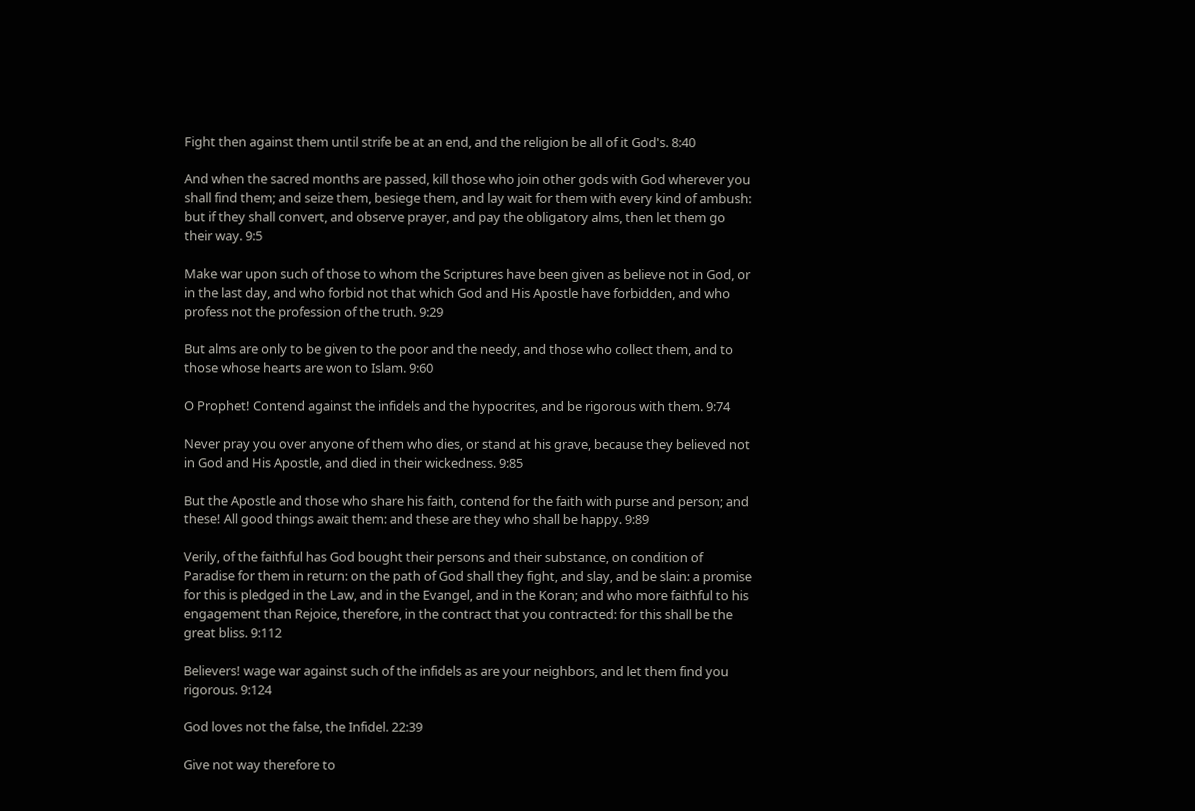Fight then against them until strife be at an end, and the religion be all of it God's. 8:40

And when the sacred months are passed, kill those who join other gods with God wherever you shall find them; and seize them, besiege them, and lay wait for them with every kind of ambush: but if they shall convert, and observe prayer, and pay the obligatory alms, then let them go their way. 9:5

Make war upon such of those to whom the Scriptures have been given as believe not in God, or in the last day, and who forbid not that which God and His Apostle have forbidden, and who profess not the profession of the truth. 9:29

But alms are only to be given to the poor and the needy, and those who collect them, and to those whose hearts are won to Islam. 9:60

O Prophet! Contend against the infidels and the hypocrites, and be rigorous with them. 9:74

Never pray you over anyone of them who dies, or stand at his grave, because they believed not in God and His Apostle, and died in their wickedness. 9:85

But the Apostle and those who share his faith, contend for the faith with purse and person; and these! All good things await them: and these are they who shall be happy. 9:89

Verily, of the faithful has God bought their persons and their substance, on condition of Paradise for them in return: on the path of God shall they fight, and slay, and be slain: a promise for this is pledged in the Law, and in the Evangel, and in the Koran; and who more faithful to his engagement than Rejoice, therefore, in the contract that you contracted: for this shall be the great bliss. 9:112

Believers! wage war against such of the infidels as are your neighbors, and let them find you rigorous. 9:124

God loves not the false, the Infidel. 22:39

Give not way therefore to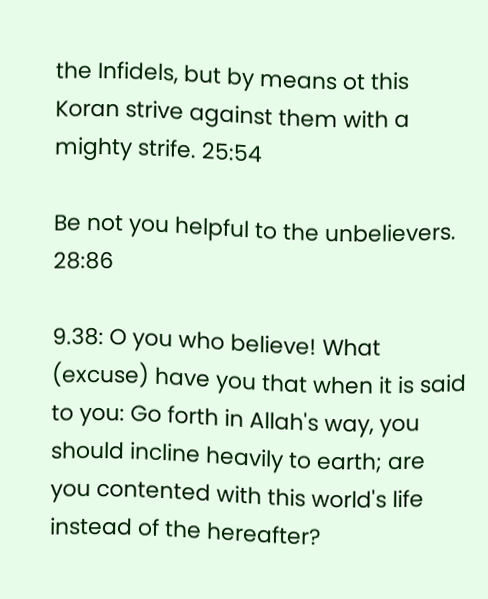the Infidels, but by means ot this Koran strive against them with a mighty strife. 25:54

Be not you helpful to the unbelievers. 28:86

9.38: O you who believe! What (excuse) have you that when it is said to you: Go forth in Allah's way, you should incline heavily to earth; are you contented with this world's life instead of the hereafter?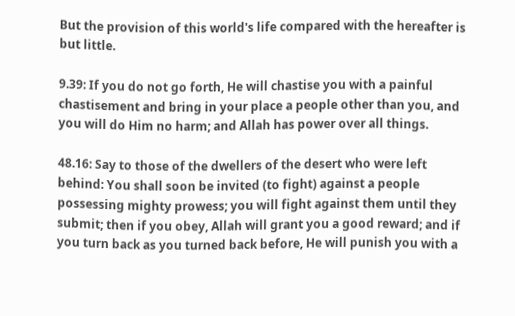But the provision of this world's life compared with the hereafter is but little.

9.39: If you do not go forth, He will chastise you with a painful chastisement and bring in your place a people other than you, and you will do Him no harm; and Allah has power over all things.

48.16: Say to those of the dwellers of the desert who were left behind: You shall soon be invited (to fight) against a people possessing mighty prowess; you will fight against them until they submit; then if you obey, Allah will grant you a good reward; and if you turn back as you turned back before, He will punish you with a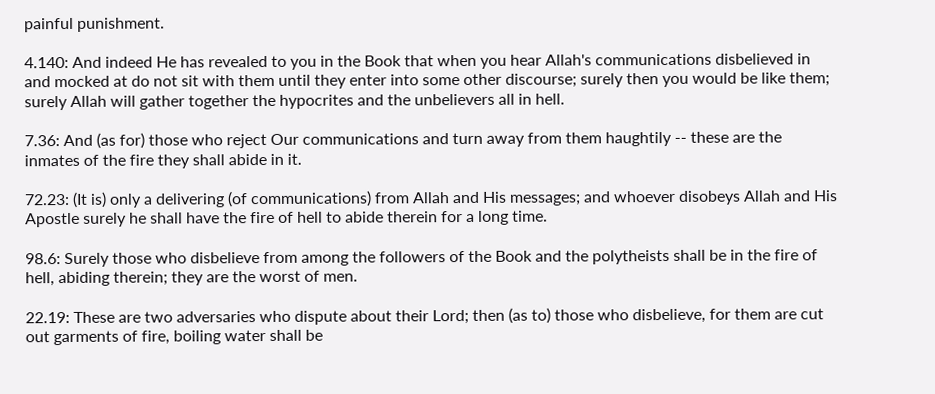painful punishment.

4.140: And indeed He has revealed to you in the Book that when you hear Allah's communications disbelieved in and mocked at do not sit with them until they enter into some other discourse; surely then you would be like them; surely Allah will gather together the hypocrites and the unbelievers all in hell.

7.36: And (as for) those who reject Our communications and turn away from them haughtily -- these are the inmates of the fire they shall abide in it.

72.23: (It is) only a delivering (of communications) from Allah and His messages; and whoever disobeys Allah and His Apostle surely he shall have the fire of hell to abide therein for a long time.

98.6: Surely those who disbelieve from among the followers of the Book and the polytheists shall be in the fire of hell, abiding therein; they are the worst of men.

22.19: These are two adversaries who dispute about their Lord; then (as to) those who disbelieve, for them are cut out garments of fire, boiling water shall be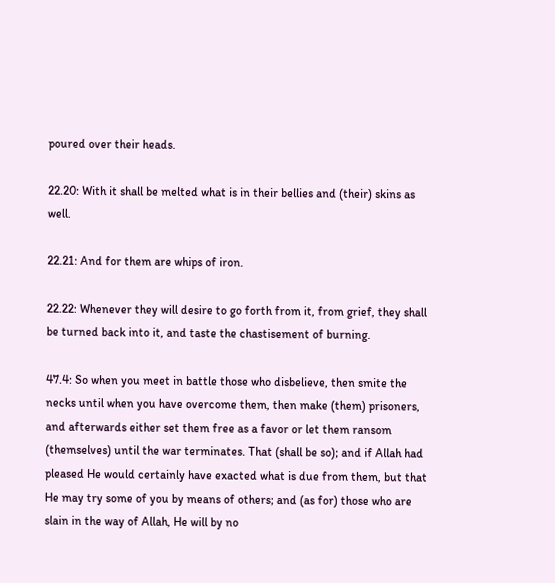poured over their heads.

22.20: With it shall be melted what is in their bellies and (their) skins as well.

22.21: And for them are whips of iron.

22.22: Whenever they will desire to go forth from it, from grief, they shall be turned back into it, and taste the chastisement of burning.

47.4: So when you meet in battle those who disbelieve, then smite the necks until when you have overcome them, then make (them) prisoners, and afterwards either set them free as a favor or let them ransom (themselves) until the war terminates. That (shall be so); and if Allah had pleased He would certainly have exacted what is due from them, but that He may try some of you by means of others; and (as for) those who are slain in the way of Allah, He will by no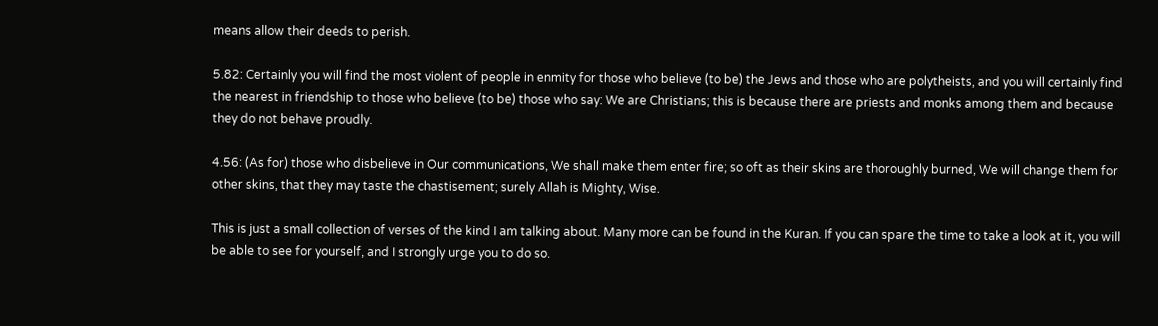means allow their deeds to perish.

5.82: Certainly you will find the most violent of people in enmity for those who believe (to be) the Jews and those who are polytheists, and you will certainly find the nearest in friendship to those who believe (to be) those who say: We are Christians; this is because there are priests and monks among them and because they do not behave proudly.

4.56: (As for) those who disbelieve in Our communications, We shall make them enter fire; so oft as their skins are thoroughly burned, We will change them for other skins, that they may taste the chastisement; surely Allah is Mighty, Wise.

This is just a small collection of verses of the kind I am talking about. Many more can be found in the Kuran. If you can spare the time to take a look at it, you will be able to see for yourself, and I strongly urge you to do so.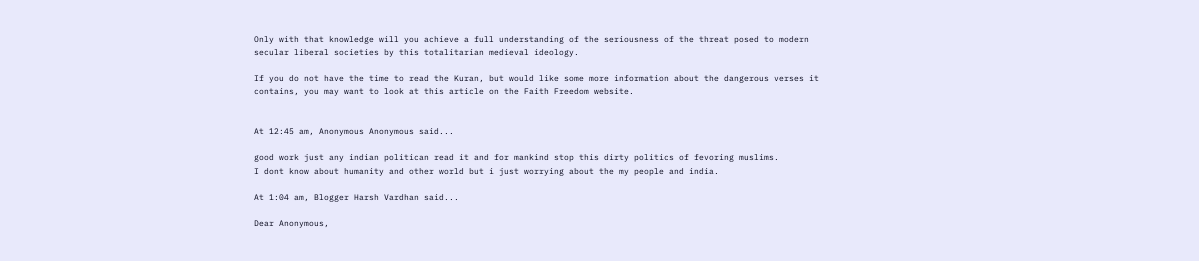Only with that knowledge will you achieve a full understanding of the seriousness of the threat posed to modern secular liberal societies by this totalitarian medieval ideology.

If you do not have the time to read the Kuran, but would like some more information about the dangerous verses it contains, you may want to look at this article on the Faith Freedom website.


At 12:45 am, Anonymous Anonymous said...

good work just any indian politican read it and for mankind stop this dirty politics of fevoring muslims.
I dont know about humanity and other world but i just worrying about the my people and india.

At 1:04 am, Blogger Harsh Vardhan said...

Dear Anonymous,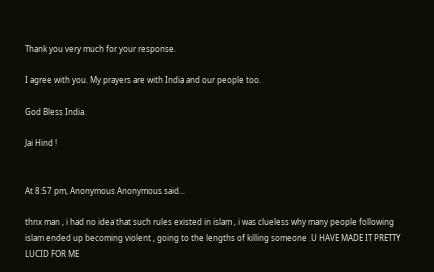Thank you very much for your response.

I agree with you. My prayers are with India and our people too.

God Bless India.

Jai Hind !


At 8:57 pm, Anonymous Anonymous said...

thnx man , i had no idea that such rules existed in islam , i was clueless why many people following islam ended up becoming violent , going to the lengths of killing someone .U HAVE MADE IT PRETTY LUCID FOR ME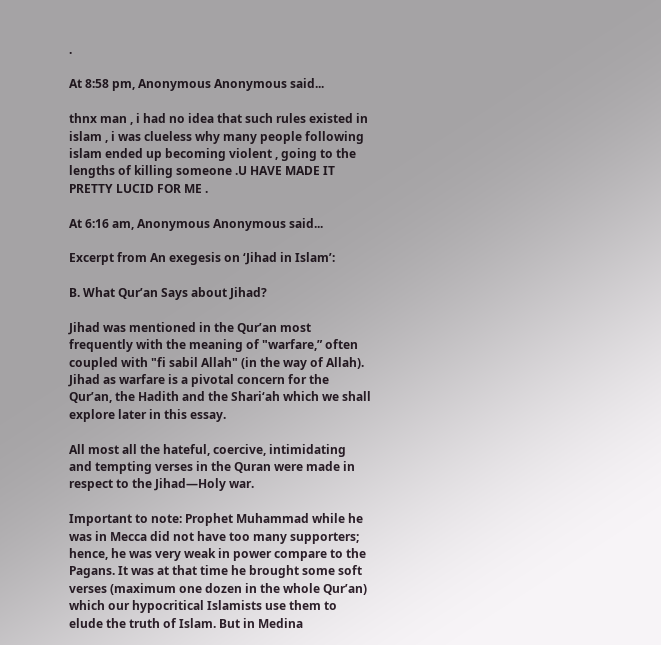.

At 8:58 pm, Anonymous Anonymous said...

thnx man , i had no idea that such rules existed in islam , i was clueless why many people following islam ended up becoming violent , going to the lengths of killing someone .U HAVE MADE IT PRETTY LUCID FOR ME .

At 6:16 am, Anonymous Anonymous said...

Excerpt from An exegesis on ‘Jihad in Islam’:

B. What Qur’an Says about Jihad?

Jihad was mentioned in the Qur’an most frequently with the meaning of "warfare,” often coupled with "fi sabil Allah" (in the way of Allah). Jihad as warfare is a pivotal concern for the Qur’an, the Hadith and the Shari‘ah which we shall explore later in this essay.

All most all the hateful, coercive, intimidating and tempting verses in the Quran were made in respect to the Jihad—Holy war.

Important to note: Prophet Muhammad while he was in Mecca did not have too many supporters; hence, he was very weak in power compare to the Pagans. It was at that time he brought some soft verses (maximum one dozen in the whole Qur’an) which our hypocritical Islamists use them to elude the truth of Islam. But in Medina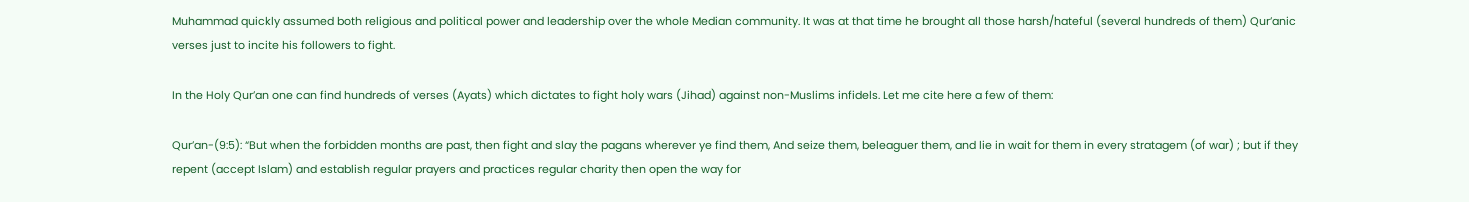Muhammad quickly assumed both religious and political power and leadership over the whole Median community. It was at that time he brought all those harsh/hateful (several hundreds of them) Qur’anic verses just to incite his followers to fight.

In the Holy Qur’an one can find hundreds of verses (Ayats) which dictates to fight holy wars (Jihad) against non-Muslims infidels. Let me cite here a few of them:

Qur’an-(9:5): “But when the forbidden months are past, then fight and slay the pagans wherever ye find them, And seize them, beleaguer them, and lie in wait for them in every stratagem (of war) ; but if they repent (accept Islam) and establish regular prayers and practices regular charity then open the way for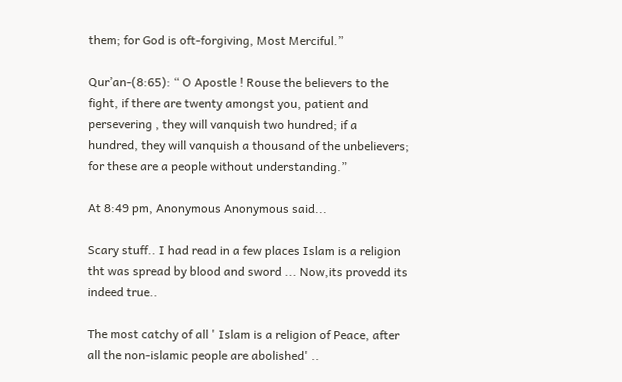them; for God is oft-forgiving, Most Merciful.”

Qur’an-(8:65): “ O Apostle ! Rouse the believers to the fight, if there are twenty amongst you, patient and persevering , they will vanquish two hundred; if a hundred, they will vanquish a thousand of the unbelievers; for these are a people without understanding.”

At 8:49 pm, Anonymous Anonymous said...

Scary stuff.. I had read in a few places Islam is a religion tht was spread by blood and sword ... Now,its provedd its indeed true..

The most catchy of all ' Islam is a religion of Peace, after all the non-islamic people are abolished' ..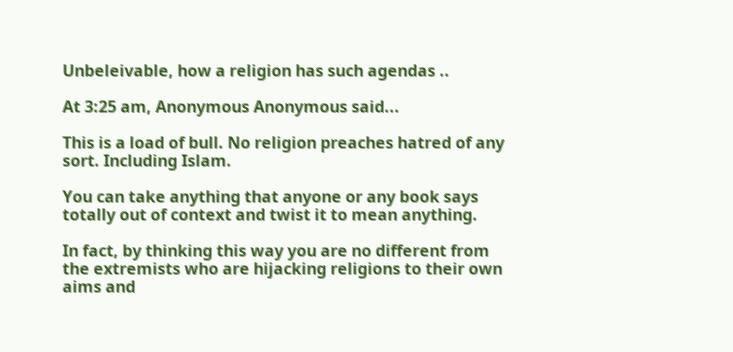Unbeleivable, how a religion has such agendas ..

At 3:25 am, Anonymous Anonymous said...

This is a load of bull. No religion preaches hatred of any sort. Including Islam.

You can take anything that anyone or any book says totally out of context and twist it to mean anything.

In fact, by thinking this way you are no different from the extremists who are hijacking religions to their own aims and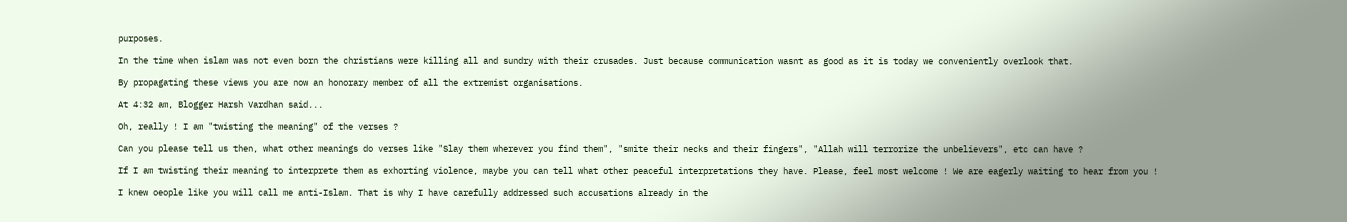purposes.

In the time when islam was not even born the christians were killing all and sundry with their crusades. Just because communication wasnt as good as it is today we conveniently overlook that.

By propagating these views you are now an honorary member of all the extremist organisations.

At 4:32 am, Blogger Harsh Vardhan said...

Oh, really ! I am "twisting the meaning" of the verses ?

Can you please tell us then, what other meanings do verses like "Slay them wherever you find them", "smite their necks and their fingers", "Allah will terrorize the unbelievers", etc can have ?

If I am twisting their meaning to interprete them as exhorting violence, maybe you can tell what other peaceful interpretations they have. Please, feel most welcome ! We are eagerly waiting to hear from you !

I knew oeople like you will call me anti-Islam. That is why I have carefully addressed such accusations already in the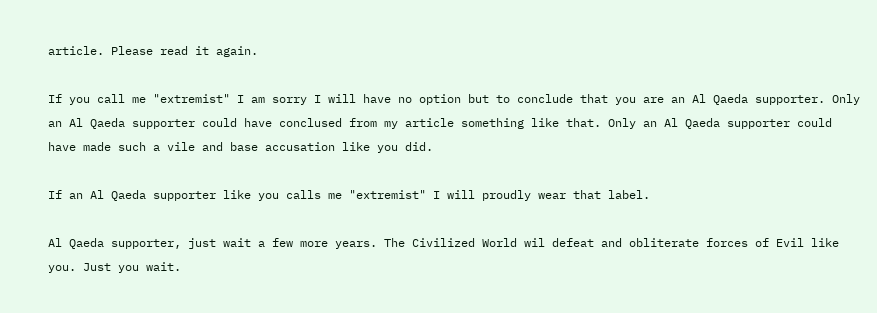article. Please read it again.

If you call me "extremist" I am sorry I will have no option but to conclude that you are an Al Qaeda supporter. Only an Al Qaeda supporter could have conclused from my article something like that. Only an Al Qaeda supporter could have made such a vile and base accusation like you did.

If an Al Qaeda supporter like you calls me "extremist" I will proudly wear that label.

Al Qaeda supporter, just wait a few more years. The Civilized World wil defeat and obliterate forces of Evil like you. Just you wait.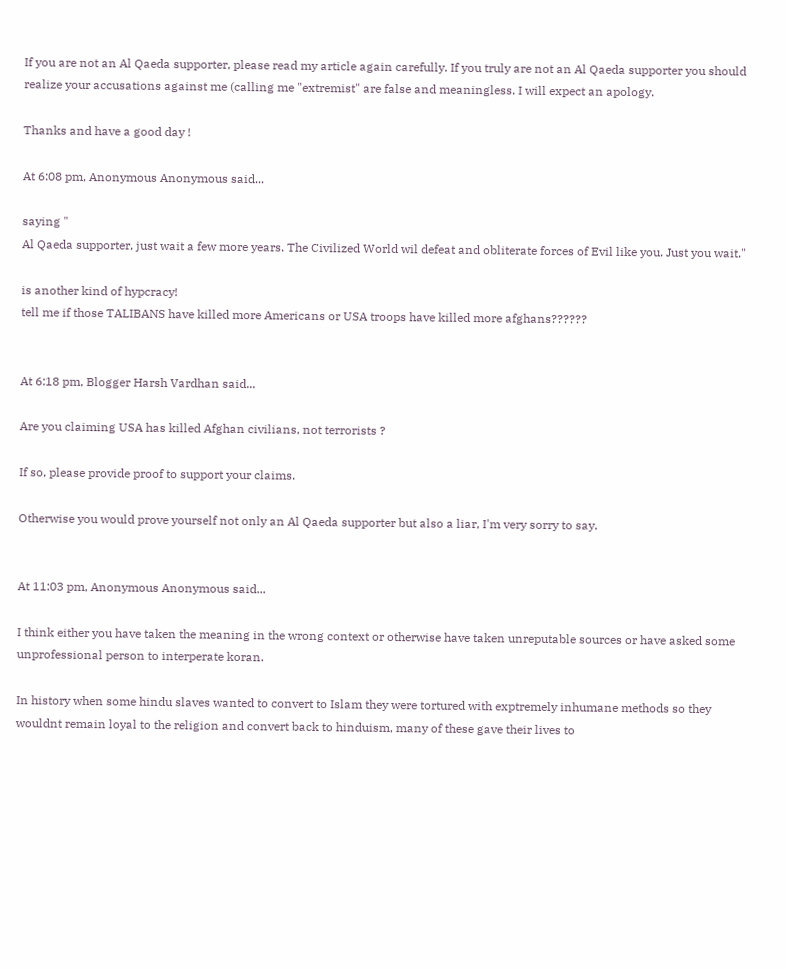If you are not an Al Qaeda supporter, please read my article again carefully. If you truly are not an Al Qaeda supporter you should realize your accusations against me (calling me "extremist" are false and meaningless. I will expect an apology.

Thanks and have a good day !

At 6:08 pm, Anonymous Anonymous said...

saying "
Al Qaeda supporter, just wait a few more years. The Civilized World wil defeat and obliterate forces of Evil like you. Just you wait."

is another kind of hypcracy!
tell me if those TALIBANS have killed more Americans or USA troops have killed more afghans??????


At 6:18 pm, Blogger Harsh Vardhan said...

Are you claiming USA has killed Afghan civilians, not terrorists ?

If so, please provide proof to support your claims.

Otherwise you would prove yourself not only an Al Qaeda supporter but also a liar, I'm very sorry to say.


At 11:03 pm, Anonymous Anonymous said...

I think either you have taken the meaning in the wrong context or otherwise have taken unreputable sources or have asked some unprofessional person to interperate koran.

In history when some hindu slaves wanted to convert to Islam they were tortured with exptremely inhumane methods so they wouldnt remain loyal to the religion and convert back to hinduism, many of these gave their lives to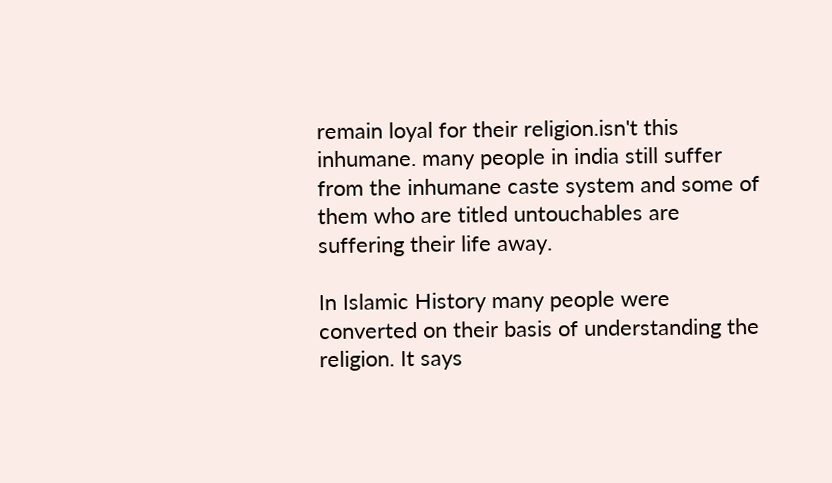remain loyal for their religion.isn't this inhumane. many people in india still suffer from the inhumane caste system and some of them who are titled untouchables are suffering their life away.

In Islamic History many people were converted on their basis of understanding the religion. It says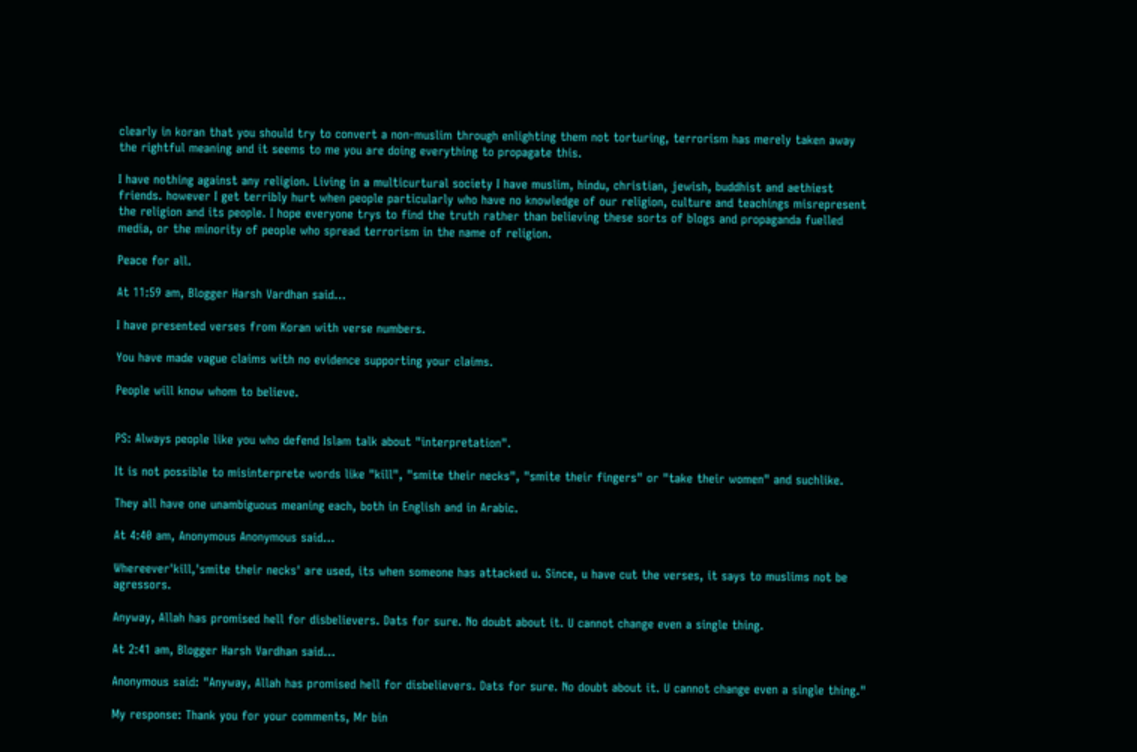clearly in koran that you should try to convert a non-muslim through enlighting them not torturing, terrorism has merely taken away the rightful meaning and it seems to me you are doing everything to propagate this.

I have nothing against any religion. Living in a multicurtural society I have muslim, hindu, christian, jewish, buddhist and aethiest friends. however I get terribly hurt when people particularly who have no knowledge of our religion, culture and teachings misrepresent the religion and its people. I hope everyone trys to find the truth rather than believing these sorts of blogs and propaganda fuelled media, or the minority of people who spread terrorism in the name of religion.

Peace for all.

At 11:59 am, Blogger Harsh Vardhan said...

I have presented verses from Koran with verse numbers.

You have made vague claims with no evidence supporting your claims.

People will know whom to believe.


PS: Always people like you who defend Islam talk about "interpretation".

It is not possible to misinterprete words like "kill", "smite their necks", "smite their fingers" or "take their women" and suchlike.

They all have one unambiguous meaning each, both in English and in Arabic.

At 4:40 am, Anonymous Anonymous said...

Whereever'kill,'smite their necks' are used, its when someone has attacked u. Since, u have cut the verses, it says to muslims not be agressors.

Anyway, Allah has promised hell for disbelievers. Dats for sure. No doubt about it. U cannot change even a single thing.

At 2:41 am, Blogger Harsh Vardhan said...

Anonymous said: "Anyway, Allah has promised hell for disbelievers. Dats for sure. No doubt about it. U cannot change even a single thing."

My response: Thank you for your comments, Mr bin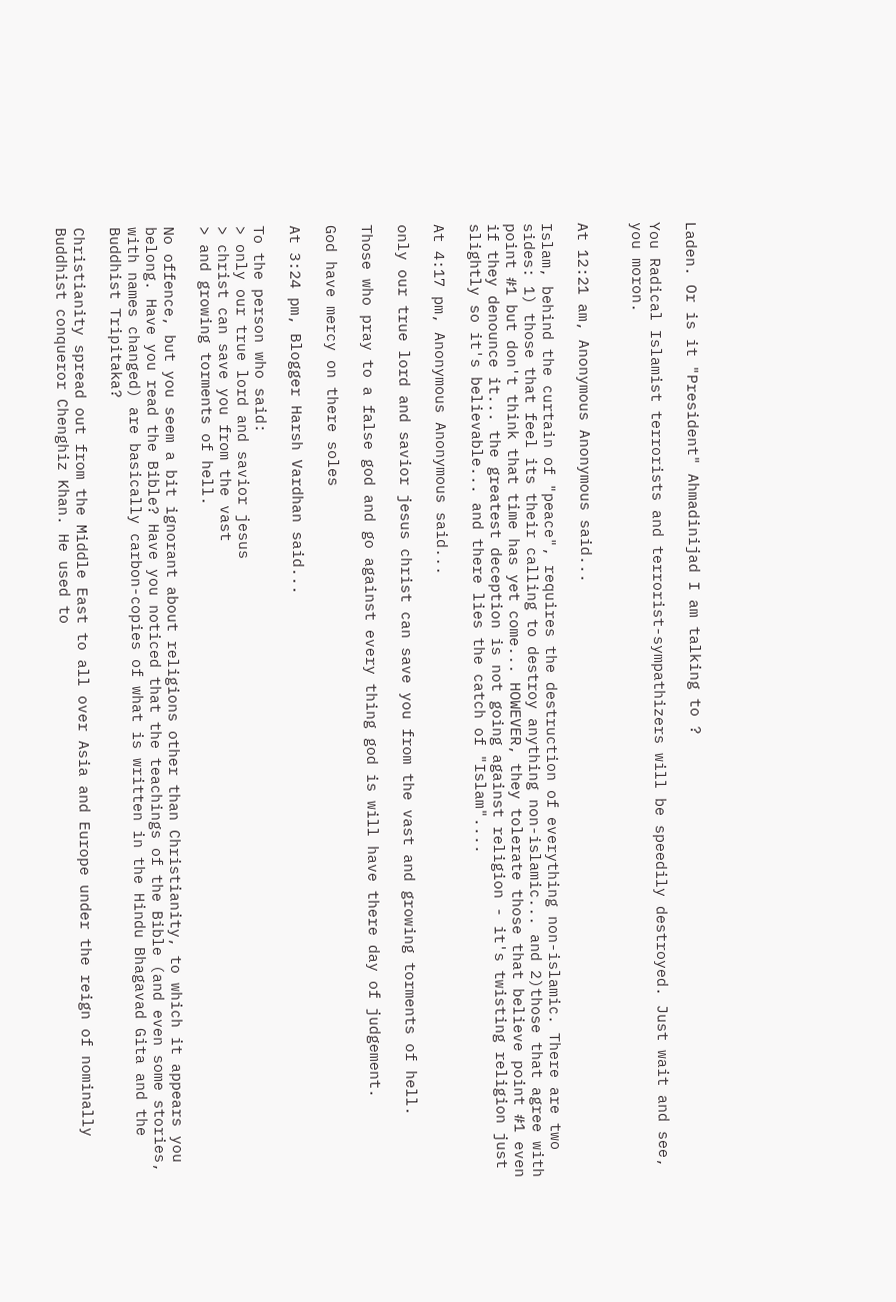Laden. Or is it "President" Ahmadinijad I am talking to ?

You Radical Islamist terrorists and terrorist-sympathizers will be speedily destroyed. Just wait and see, you moron.


At 12:21 am, Anonymous Anonymous said...

Islam, behind the curtain of "peace", requires the destruction of everything non-islamic. There are two sides: 1) those that feel its their calling to destroy anything non-islamic... and 2)those that agree with point #1 but don't think that time has yet come... HOWEVER, they tolerate those that believe point #1 even if they denounce it... the greatest deception is not going against religion - it's twisting religion just slightly so it's believable... and there lies the catch of "Islam"....

At 4:17 pm, Anonymous Anonymous said...

only our true lord and savior jesus christ can save you from the vast and growing torments of hell.

Those who pray to a false god and go against every thing god is will have there day of judgement.

God have mercy on there soles

At 3:24 pm, Blogger Harsh Vardhan said...

To the person who said:
> only our true lord and savior jesus
> christ can save you from the vast
> and growing torments of hell.

No offence, but you seem a bit ignorant about religions other than Christianity, to which it appears you belong. Have you read the Bible? Have you noticed that the teachings of the Bible (and even some stories, with names changed) are basically carbon-copies of what is written in the Hindu Bhagavad Gita and the Buddhist Tripitaka?

Christianity spread out from the Middle East to all over Asia and Europe under the reign of nominally Buddhist conqueror Chenghiz Khan. He used to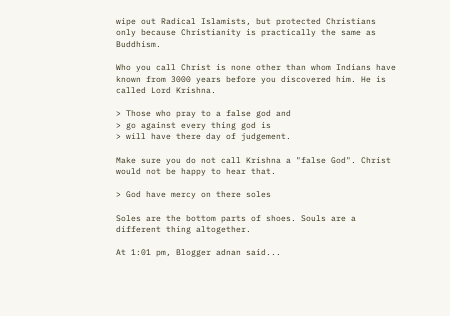wipe out Radical Islamists, but protected Christians only because Christianity is practically the same as Buddhism.

Who you call Christ is none other than whom Indians have known from 3000 years before you discovered him. He is called Lord Krishna.

> Those who pray to a false god and
> go against every thing god is
> will have there day of judgement.

Make sure you do not call Krishna a "false God". Christ would not be happy to hear that.

> God have mercy on there soles

Soles are the bottom parts of shoes. Souls are a different thing altogether.

At 1:01 pm, Blogger adnan said...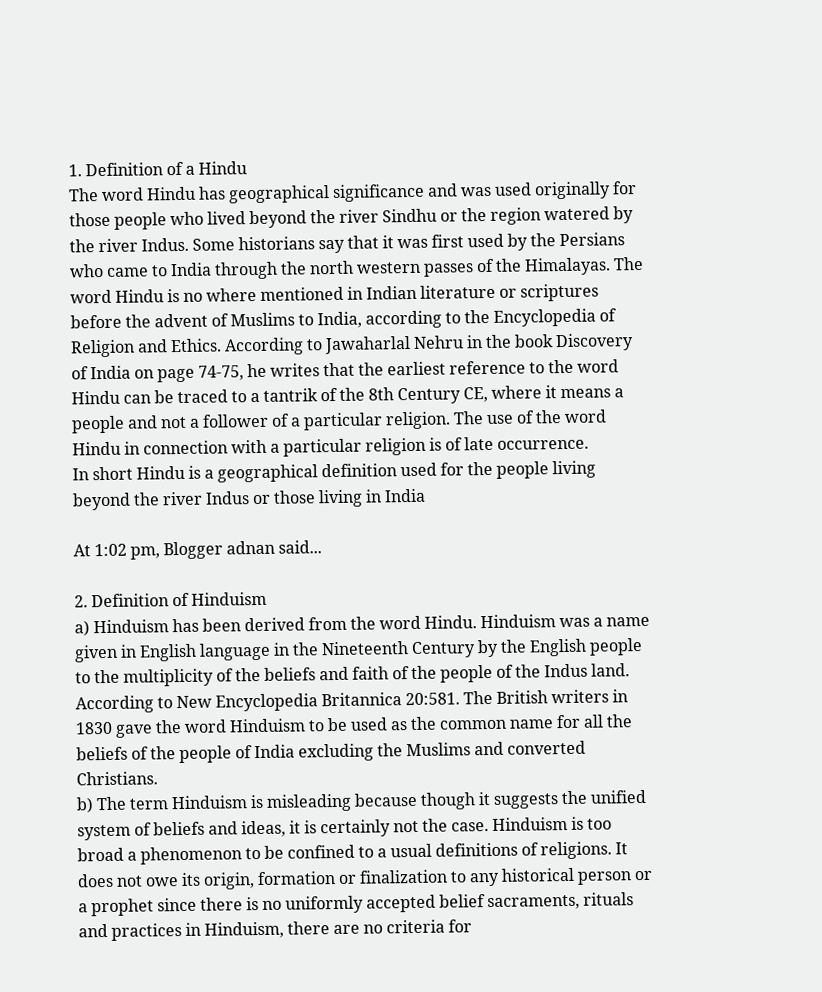1. Definition of a Hindu
The word Hindu has geographical significance and was used originally for those people who lived beyond the river Sindhu or the region watered by the river Indus. Some historians say that it was first used by the Persians who came to India through the north western passes of the Himalayas. The word Hindu is no where mentioned in Indian literature or scriptures before the advent of Muslims to India, according to the Encyclopedia of Religion and Ethics. According to Jawaharlal Nehru in the book Discovery of India on page 74-75, he writes that the earliest reference to the word Hindu can be traced to a tantrik of the 8th Century CE, where it means a people and not a follower of a particular religion. The use of the word Hindu in connection with a particular religion is of late occurrence.
In short Hindu is a geographical definition used for the people living beyond the river Indus or those living in India

At 1:02 pm, Blogger adnan said...

2. Definition of Hinduism
a) Hinduism has been derived from the word Hindu. Hinduism was a name given in English language in the Nineteenth Century by the English people to the multiplicity of the beliefs and faith of the people of the Indus land. According to New Encyclopedia Britannica 20:581. The British writers in 1830 gave the word Hinduism to be used as the common name for all the beliefs of the people of India excluding the Muslims and converted Christians.
b) The term Hinduism is misleading because though it suggests the unified system of beliefs and ideas, it is certainly not the case. Hinduism is too broad a phenomenon to be confined to a usual definitions of religions. It does not owe its origin, formation or finalization to any historical person or a prophet since there is no uniformly accepted belief sacraments, rituals and practices in Hinduism, there are no criteria for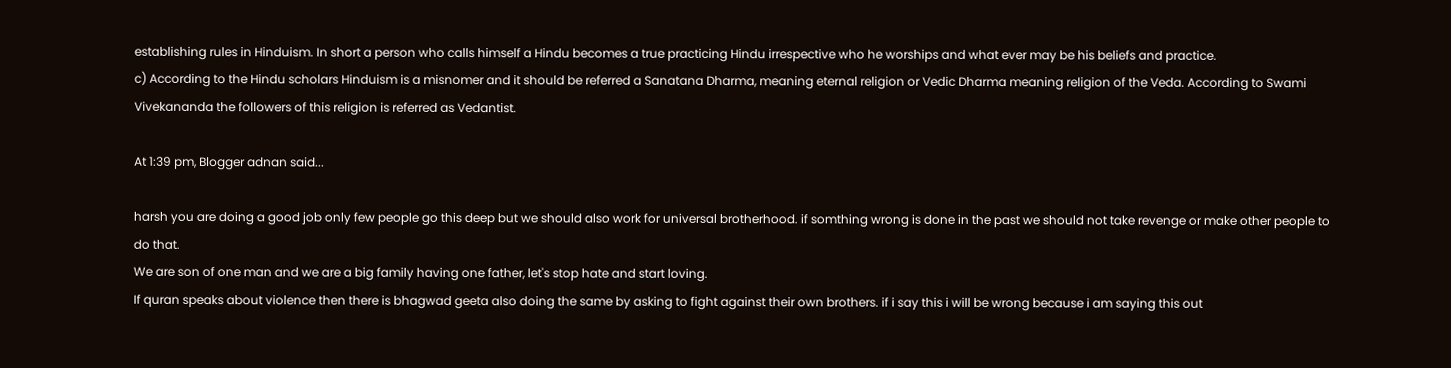establishing rules in Hinduism. In short a person who calls himself a Hindu becomes a true practicing Hindu irrespective who he worships and what ever may be his beliefs and practice.
c) According to the Hindu scholars Hinduism is a misnomer and it should be referred a Sanatana Dharma, meaning eternal religion or Vedic Dharma meaning religion of the Veda. According to Swami Vivekananda the followers of this religion is referred as Vedantist.

At 1:39 pm, Blogger adnan said...

harsh you are doing a good job only few people go this deep but we should also work for universal brotherhood. if somthing wrong is done in the past we should not take revenge or make other people to do that.
We are son of one man and we are a big family having one father, let's stop hate and start loving.
If quran speaks about violence then there is bhagwad geeta also doing the same by asking to fight against their own brothers. if i say this i will be wrong because i am saying this out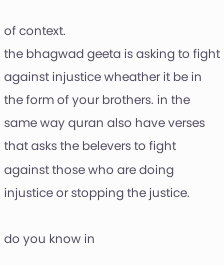of context.
the bhagwad geeta is asking to fight against injustice wheather it be in the form of your brothers. in the same way quran also have verses that asks the belevers to fight against those who are doing injustice or stopping the justice.

do you know in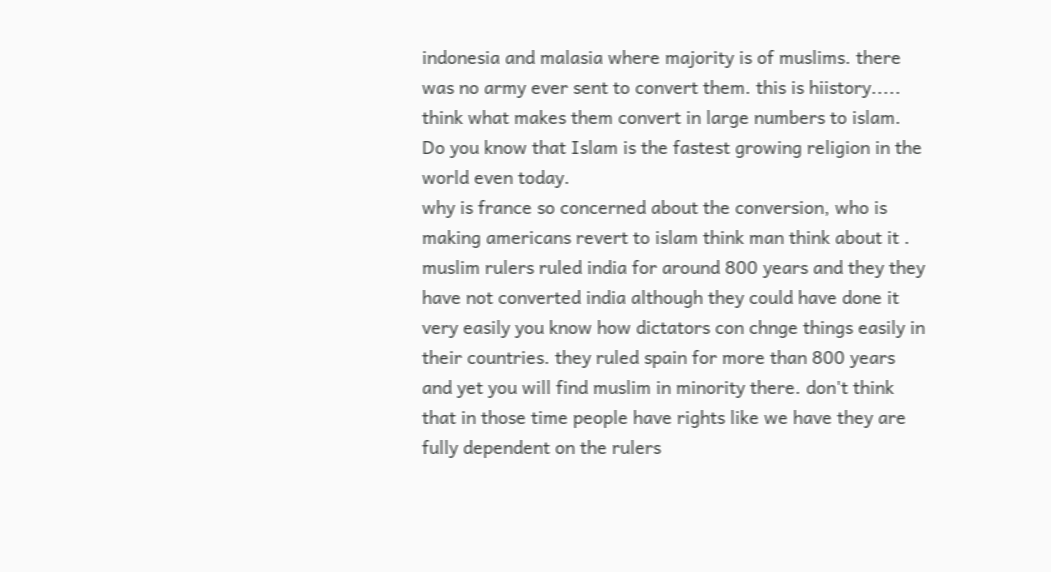indonesia and malasia where majority is of muslims. there was no army ever sent to convert them. this is hiistory..... think what makes them convert in large numbers to islam. Do you know that Islam is the fastest growing religion in the world even today.
why is france so concerned about the conversion, who is making americans revert to islam think man think about it .
muslim rulers ruled india for around 800 years and they they have not converted india although they could have done it very easily you know how dictators con chnge things easily in their countries. they ruled spain for more than 800 years and yet you will find muslim in minority there. don't think that in those time people have rights like we have they are fully dependent on the rulers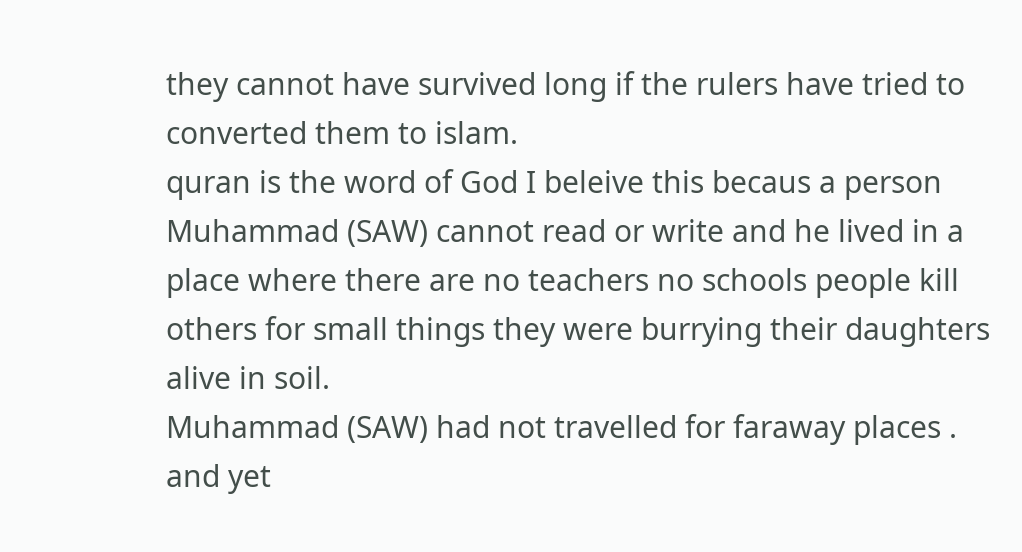they cannot have survived long if the rulers have tried to converted them to islam.
quran is the word of God I beleive this becaus a person Muhammad (SAW) cannot read or write and he lived in a place where there are no teachers no schools people kill others for small things they were burrying their daughters alive in soil.
Muhammad (SAW) had not travelled for faraway places . and yet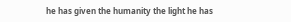he has given the humanity the light he has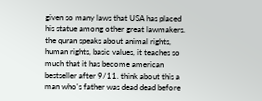given so many laws that USA has placed his statue among other great lawmakers.
the quran speaks about animal rights, human rights, basic values, it teaches so much that it has become american bestseller after 9/11. think about this a man who's father was dead dead before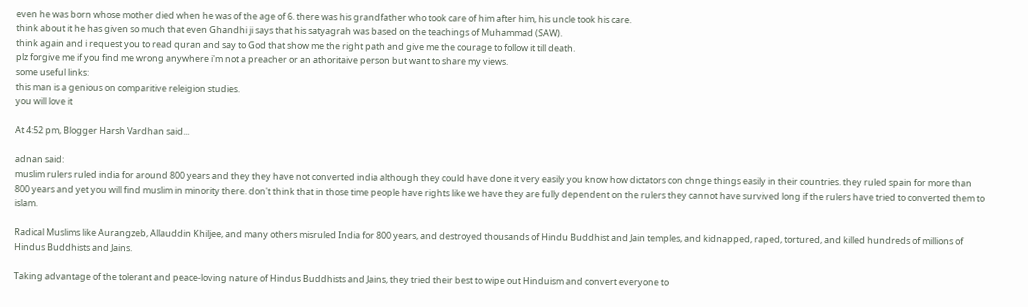even he was born whose mother died when he was of the age of 6. there was his grandfather who took care of him after him, his uncle took his care.
think about it he has given so much that even Ghandhi ji says that his satyagrah was based on the teachings of Muhammad (SAW).
think again and i request you to read quran and say to God that show me the right path and give me the courage to follow it till death.
plz forgive me if you find me wrong anywhere i'm not a preacher or an athoritaive person but want to share my views.
some useful links:
this man is a genious on comparitive releigion studies.
you will love it

At 4:52 pm, Blogger Harsh Vardhan said...

adnan said:
muslim rulers ruled india for around 800 years and they they have not converted india although they could have done it very easily you know how dictators con chnge things easily in their countries. they ruled spain for more than 800 years and yet you will find muslim in minority there. don't think that in those time people have rights like we have they are fully dependent on the rulers they cannot have survived long if the rulers have tried to converted them to islam.

Radical Muslims like Aurangzeb, Allauddin Khiljee, and many others misruled India for 800 years, and destroyed thousands of Hindu Buddhist and Jain temples, and kidnapped, raped, tortured, and killed hundreds of millions of Hindus Buddhists and Jains.

Taking advantage of the tolerant and peace-loving nature of Hindus Buddhists and Jains, they tried their best to wipe out Hinduism and convert everyone to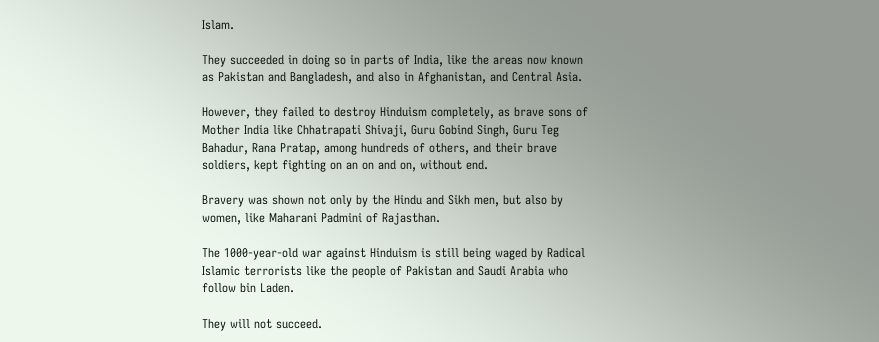Islam.

They succeeded in doing so in parts of India, like the areas now known as Pakistan and Bangladesh, and also in Afghanistan, and Central Asia.

However, they failed to destroy Hinduism completely, as brave sons of Mother India like Chhatrapati Shivaji, Guru Gobind Singh, Guru Teg Bahadur, Rana Pratap, among hundreds of others, and their brave soldiers, kept fighting on an on and on, without end.

Bravery was shown not only by the Hindu and Sikh men, but also by women, like Maharani Padmini of Rajasthan.

The 1000-year-old war against Hinduism is still being waged by Radical Islamic terrorists like the people of Pakistan and Saudi Arabia who follow bin Laden.

They will not succeed.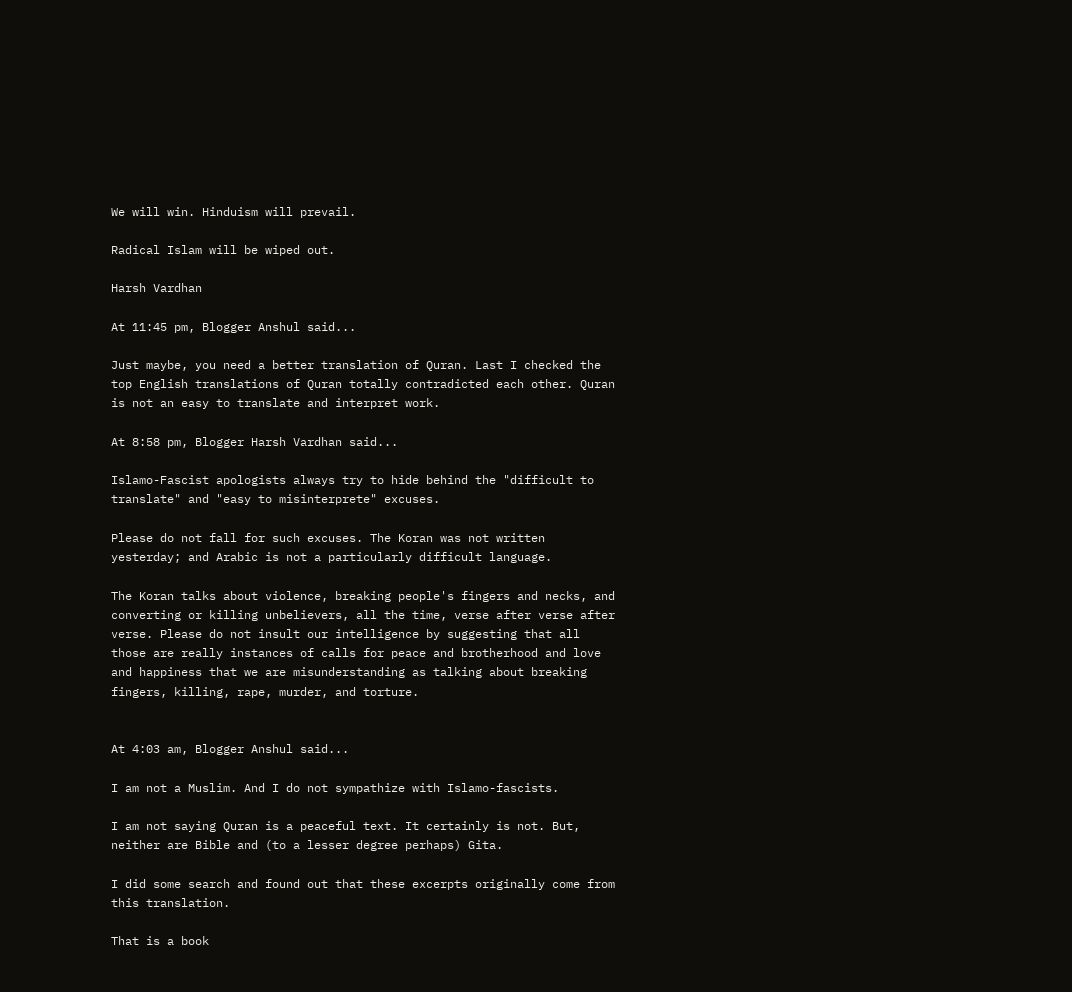We will win. Hinduism will prevail.

Radical Islam will be wiped out.

Harsh Vardhan

At 11:45 pm, Blogger Anshul said...

Just maybe, you need a better translation of Quran. Last I checked the top English translations of Quran totally contradicted each other. Quran is not an easy to translate and interpret work.

At 8:58 pm, Blogger Harsh Vardhan said...

Islamo-Fascist apologists always try to hide behind the "difficult to translate" and "easy to misinterprete" excuses.

Please do not fall for such excuses. The Koran was not written yesterday; and Arabic is not a particularly difficult language.

The Koran talks about violence, breaking people's fingers and necks, and converting or killing unbelievers, all the time, verse after verse after verse. Please do not insult our intelligence by suggesting that all those are really instances of calls for peace and brotherhood and love and happiness that we are misunderstanding as talking about breaking fingers, killing, rape, murder, and torture.


At 4:03 am, Blogger Anshul said...

I am not a Muslim. And I do not sympathize with Islamo-fascists.

I am not saying Quran is a peaceful text. It certainly is not. But, neither are Bible and (to a lesser degree perhaps) Gita.

I did some search and found out that these excerpts originally come from this translation.

That is a book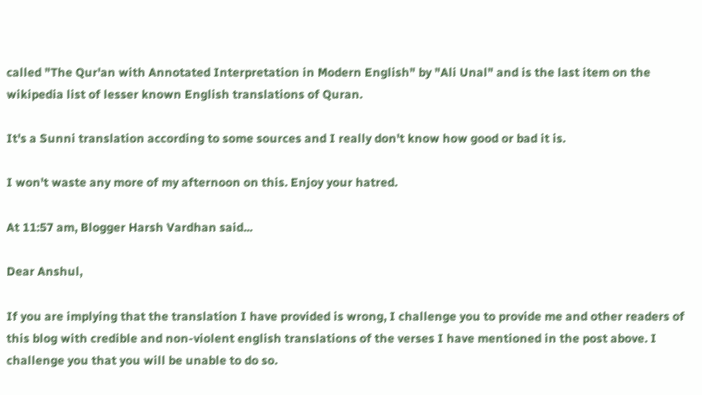called "The Qur'an with Annotated Interpretation in Modern English" by "Ali Unal" and is the last item on the wikipedia list of lesser known English translations of Quran.

It's a Sunni translation according to some sources and I really don't know how good or bad it is.

I won't waste any more of my afternoon on this. Enjoy your hatred.

At 11:57 am, Blogger Harsh Vardhan said...

Dear Anshul,

If you are implying that the translation I have provided is wrong, I challenge you to provide me and other readers of this blog with credible and non-violent english translations of the verses I have mentioned in the post above. I challenge you that you will be unable to do so.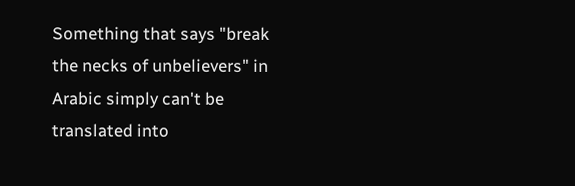Something that says "break the necks of unbelievers" in Arabic simply can't be translated into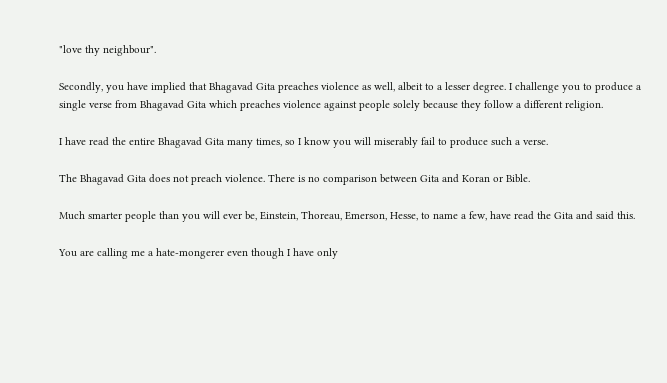"love thy neighbour".

Secondly, you have implied that Bhagavad Gita preaches violence as well, albeit to a lesser degree. I challenge you to produce a single verse from Bhagavad Gita which preaches violence against people solely because they follow a different religion.

I have read the entire Bhagavad Gita many times, so I know you will miserably fail to produce such a verse.

The Bhagavad Gita does not preach violence. There is no comparison between Gita and Koran or Bible.

Much smarter people than you will ever be, Einstein, Thoreau, Emerson, Hesse, to name a few, have read the Gita and said this.

You are calling me a hate-mongerer even though I have only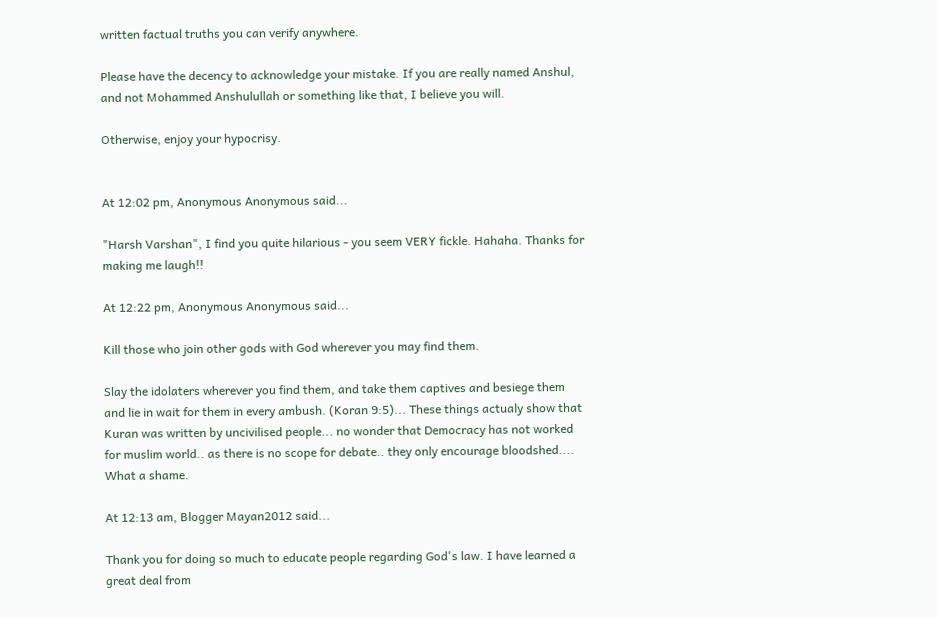written factual truths you can verify anywhere.

Please have the decency to acknowledge your mistake. If you are really named Anshul, and not Mohammed Anshulullah or something like that, I believe you will.

Otherwise, enjoy your hypocrisy.


At 12:02 pm, Anonymous Anonymous said...

"Harsh Varshan", I find you quite hilarious - you seem VERY fickle. Hahaha. Thanks for making me laugh!!

At 12:22 pm, Anonymous Anonymous said...

Kill those who join other gods with God wherever you may find them.

Slay the idolaters wherever you find them, and take them captives and besiege them and lie in wait for them in every ambush. (Koran 9:5)... These things actualy show that Kuran was written by uncivilised people... no wonder that Democracy has not worked for muslim world.. as there is no scope for debate.. they only encourage bloodshed.... What a shame.

At 12:13 am, Blogger Mayan2012 said...

Thank you for doing so much to educate people regarding God's law. I have learned a great deal from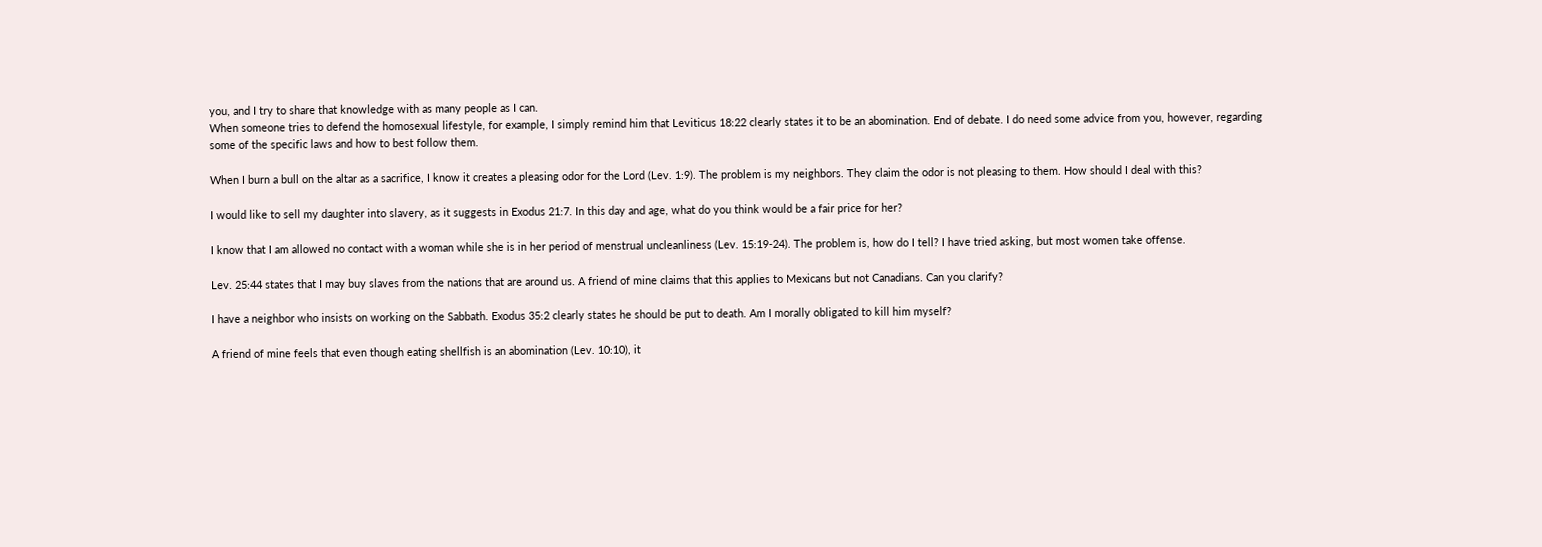you, and I try to share that knowledge with as many people as I can.
When someone tries to defend the homosexual lifestyle, for example, I simply remind him that Leviticus 18:22 clearly states it to be an abomination. End of debate. I do need some advice from you, however, regarding some of the specific laws and how to best follow them.

When I burn a bull on the altar as a sacrifice, I know it creates a pleasing odor for the Lord (Lev. 1:9). The problem is my neighbors. They claim the odor is not pleasing to them. How should I deal with this?

I would like to sell my daughter into slavery, as it suggests in Exodus 21:7. In this day and age, what do you think would be a fair price for her?

I know that I am allowed no contact with a woman while she is in her period of menstrual uncleanliness (Lev. 15:19-24). The problem is, how do I tell? I have tried asking, but most women take offense.

Lev. 25:44 states that I may buy slaves from the nations that are around us. A friend of mine claims that this applies to Mexicans but not Canadians. Can you clarify?

I have a neighbor who insists on working on the Sabbath. Exodus 35:2 clearly states he should be put to death. Am I morally obligated to kill him myself?

A friend of mine feels that even though eating shellfish is an abomination (Lev. 10:10), it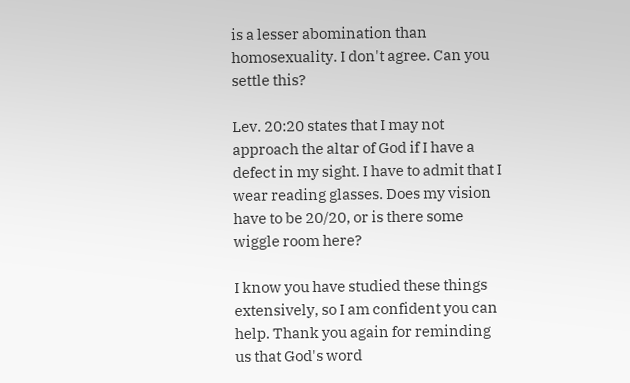is a lesser abomination than homosexuality. I don't agree. Can you settle this?

Lev. 20:20 states that I may not approach the altar of God if I have a defect in my sight. I have to admit that I wear reading glasses. Does my vision have to be 20/20, or is there some wiggle room here?

I know you have studied these things extensively, so I am confident you can help. Thank you again for reminding us that God's word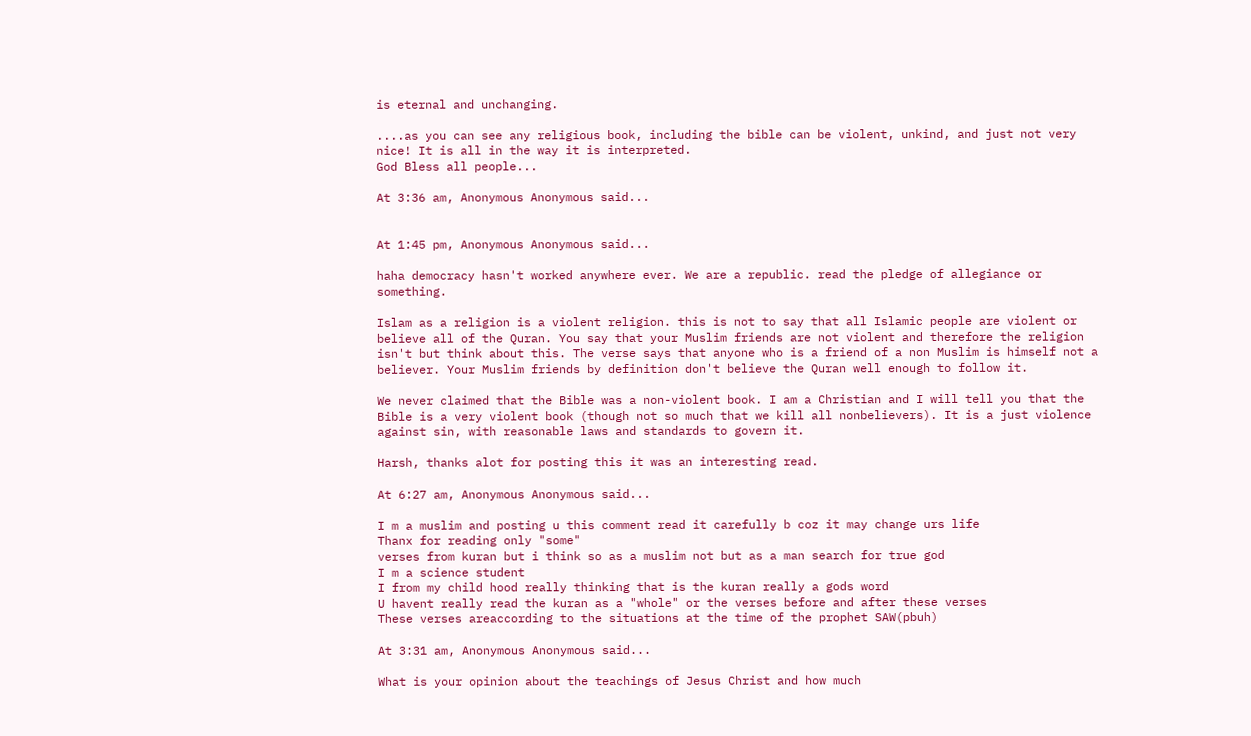is eternal and unchanging.

....as you can see any religious book, including the bible can be violent, unkind, and just not very nice! It is all in the way it is interpreted.
God Bless all people...

At 3:36 am, Anonymous Anonymous said...


At 1:45 pm, Anonymous Anonymous said...

haha democracy hasn't worked anywhere ever. We are a republic. read the pledge of allegiance or something.

Islam as a religion is a violent religion. this is not to say that all Islamic people are violent or believe all of the Quran. You say that your Muslim friends are not violent and therefore the religion isn't but think about this. The verse says that anyone who is a friend of a non Muslim is himself not a believer. Your Muslim friends by definition don't believe the Quran well enough to follow it.

We never claimed that the Bible was a non-violent book. I am a Christian and I will tell you that the Bible is a very violent book (though not so much that we kill all nonbelievers). It is a just violence against sin, with reasonable laws and standards to govern it.

Harsh, thanks alot for posting this it was an interesting read.

At 6:27 am, Anonymous Anonymous said...

I m a muslim and posting u this comment read it carefully b coz it may change urs life
Thanx for reading only "some"
verses from kuran but i think so as a muslim not but as a man search for true god
I m a science student
I from my child hood really thinking that is the kuran really a gods word
U havent really read the kuran as a "whole" or the verses before and after these verses
These verses areaccording to the situations at the time of the prophet SAW(pbuh)

At 3:31 am, Anonymous Anonymous said...

What is your opinion about the teachings of Jesus Christ and how much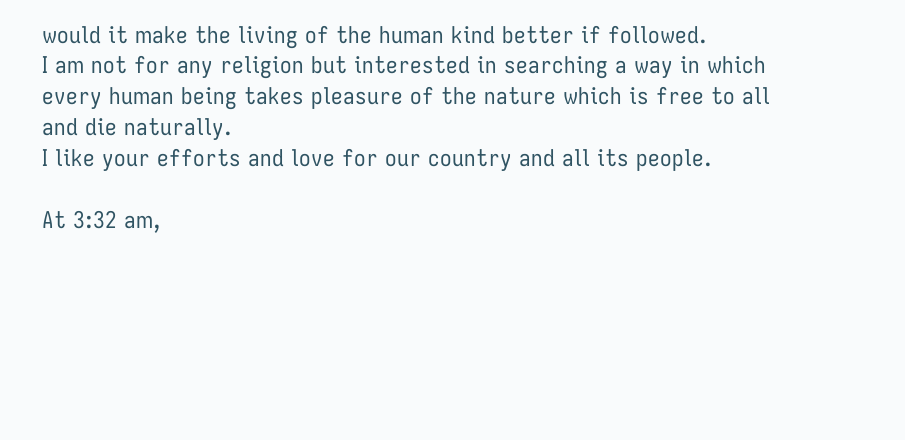would it make the living of the human kind better if followed.
I am not for any religion but interested in searching a way in which every human being takes pleasure of the nature which is free to all and die naturally.
I like your efforts and love for our country and all its people.

At 3:32 am,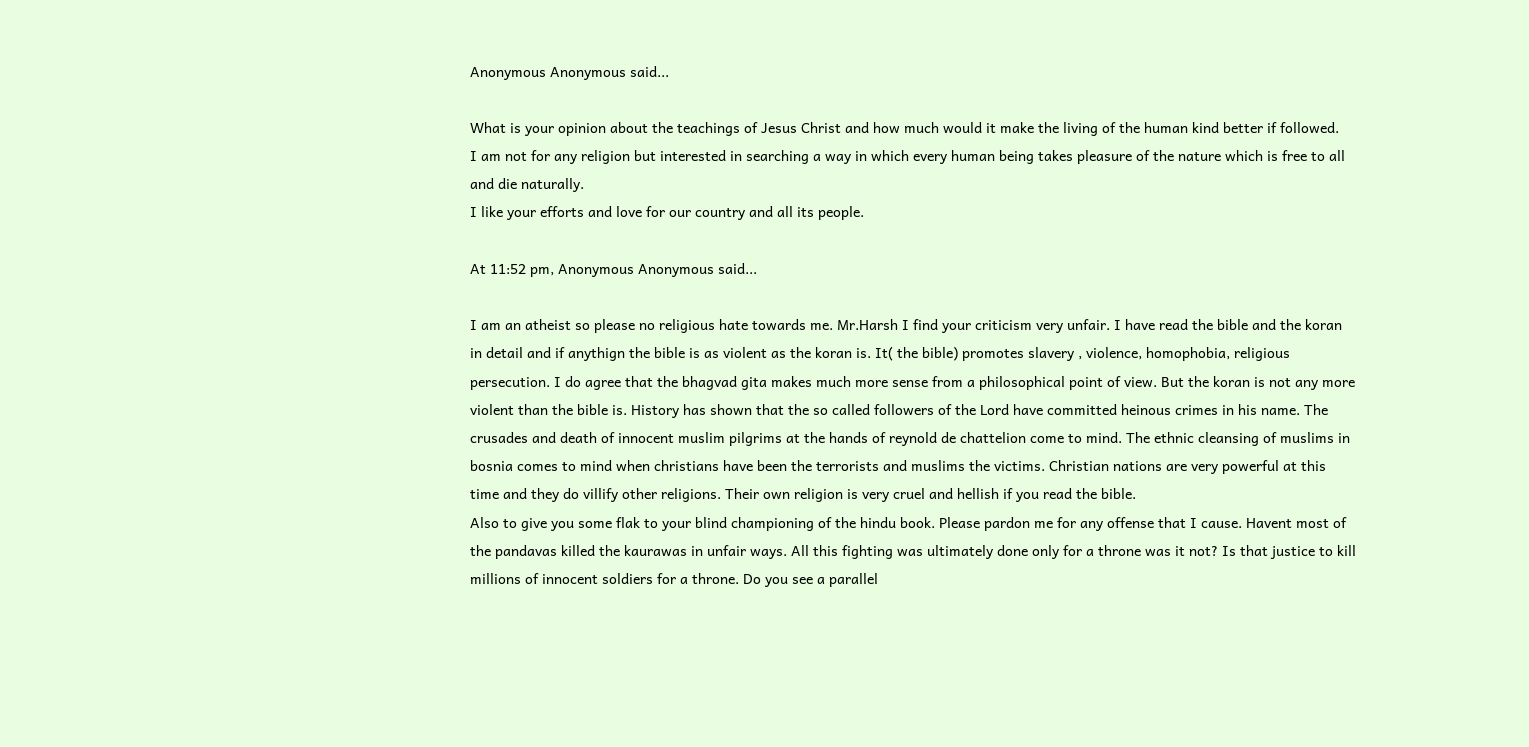Anonymous Anonymous said...

What is your opinion about the teachings of Jesus Christ and how much would it make the living of the human kind better if followed.
I am not for any religion but interested in searching a way in which every human being takes pleasure of the nature which is free to all and die naturally.
I like your efforts and love for our country and all its people.

At 11:52 pm, Anonymous Anonymous said...

I am an atheist so please no religious hate towards me. Mr.Harsh I find your criticism very unfair. I have read the bible and the koran in detail and if anythign the bible is as violent as the koran is. It( the bible) promotes slavery , violence, homophobia, religious persecution. I do agree that the bhagvad gita makes much more sense from a philosophical point of view. But the koran is not any more violent than the bible is. History has shown that the so called followers of the Lord have committed heinous crimes in his name. The crusades and death of innocent muslim pilgrims at the hands of reynold de chattelion come to mind. The ethnic cleansing of muslims in bosnia comes to mind when christians have been the terrorists and muslims the victims. Christian nations are very powerful at this time and they do villify other religions. Their own religion is very cruel and hellish if you read the bible.
Also to give you some flak to your blind championing of the hindu book. Please pardon me for any offense that I cause. Havent most of the pandavas killed the kaurawas in unfair ways. All this fighting was ultimately done only for a throne was it not? Is that justice to kill millions of innocent soldiers for a throne. Do you see a parallel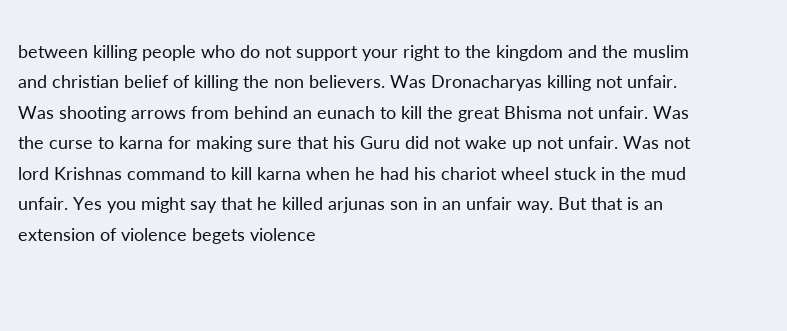between killing people who do not support your right to the kingdom and the muslim and christian belief of killing the non believers. Was Dronacharyas killing not unfair. Was shooting arrows from behind an eunach to kill the great Bhisma not unfair. Was the curse to karna for making sure that his Guru did not wake up not unfair. Was not lord Krishnas command to kill karna when he had his chariot wheel stuck in the mud unfair. Yes you might say that he killed arjunas son in an unfair way. But that is an extension of violence begets violence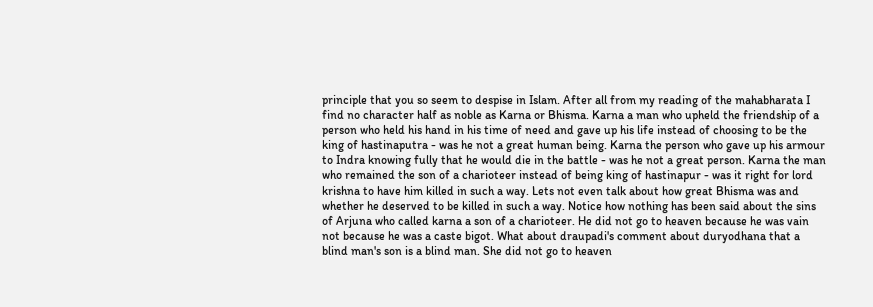principle that you so seem to despise in Islam. After all from my reading of the mahabharata I find no character half as noble as Karna or Bhisma. Karna a man who upheld the friendship of a person who held his hand in his time of need and gave up his life instead of choosing to be the king of hastinaputra - was he not a great human being. Karna the person who gave up his armour to Indra knowing fully that he would die in the battle - was he not a great person. Karna the man who remained the son of a charioteer instead of being king of hastinapur - was it right for lord krishna to have him killed in such a way. Lets not even talk about how great Bhisma was and whether he deserved to be killed in such a way. Notice how nothing has been said about the sins of Arjuna who called karna a son of a charioteer. He did not go to heaven because he was vain not because he was a caste bigot. What about draupadi's comment about duryodhana that a blind man's son is a blind man. She did not go to heaven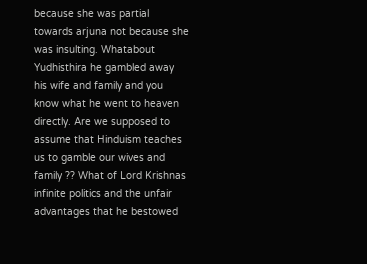because she was partial towards arjuna not because she was insulting. Whatabout Yudhisthira he gambled away his wife and family and you know what he went to heaven directly. Are we supposed to assume that Hinduism teaches us to gamble our wives and family ?? What of Lord Krishnas infinite politics and the unfair advantages that he bestowed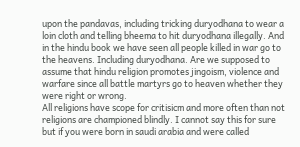upon the pandavas, including tricking duryodhana to wear a loin cloth and telling bheema to hit duryodhana illegally. And in the hindu book we have seen all people killed in war go to the heavens. Including duryodhana. Are we supposed to assume that hindu religion promotes jingoism, violence and warfare since all battle martyrs go to heaven whether they were right or wrong.
All religions have scope for critisicm and more often than not religions are championed blindly. I cannot say this for sure but if you were born in saudi arabia and were called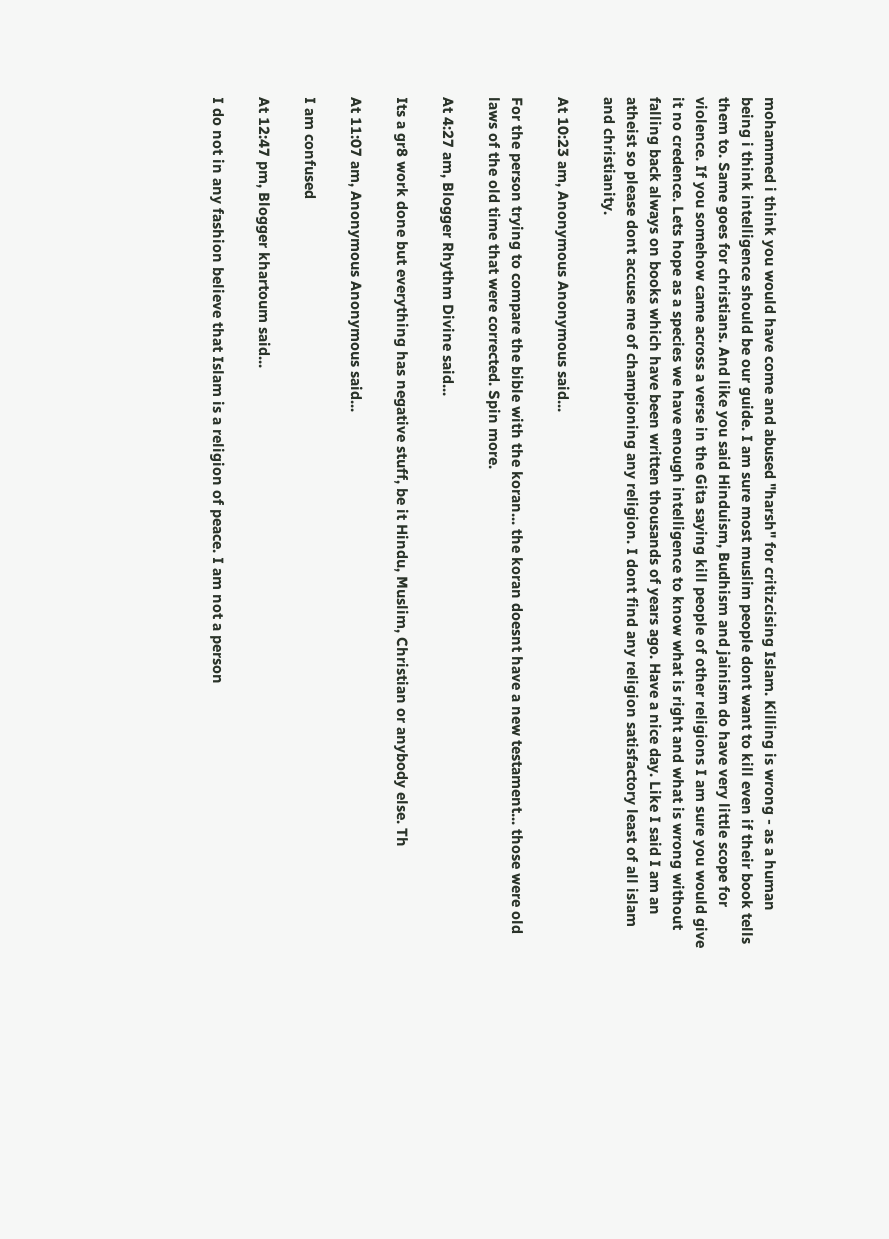mohammed i think you would have come and abused "harsh" for critizcising Islam. Killing is wrong - as a human being i think intelligence should be our guide. I am sure most muslim people dont want to kill even if their book tells them to. Same goes for christians. And like you said Hinduism, Budhism and jainism do have very little scope for violence. If you somehow came across a verse in the Gita saying kill people of other religions I am sure you would give it no credence. Lets hope as a species we have enough intelligence to know what is right and what is wrong without falling back always on books which have been written thousands of years ago. Have a nice day. Like I said I am an atheist so please dont accuse me of championing any religion. I dont find any religion satisfactory least of all islam and christianity.

At 10:23 am, Anonymous Anonymous said...

For the person trying to compare the bible with the koran... the koran doesnt have a new testament... those were old laws of the old time that were corrected. Spin more.

At 4:27 am, Blogger Rhythm Divine said...

Its a gr8 work done but everything has negative stuff, be it Hindu, Muslim, Christian or anybody else. Th

At 11:07 am, Anonymous Anonymous said...

I am confused

At 12:47 pm, Blogger khartoum said...

I do not in any fashion believe that Islam is a religion of peace. I am not a person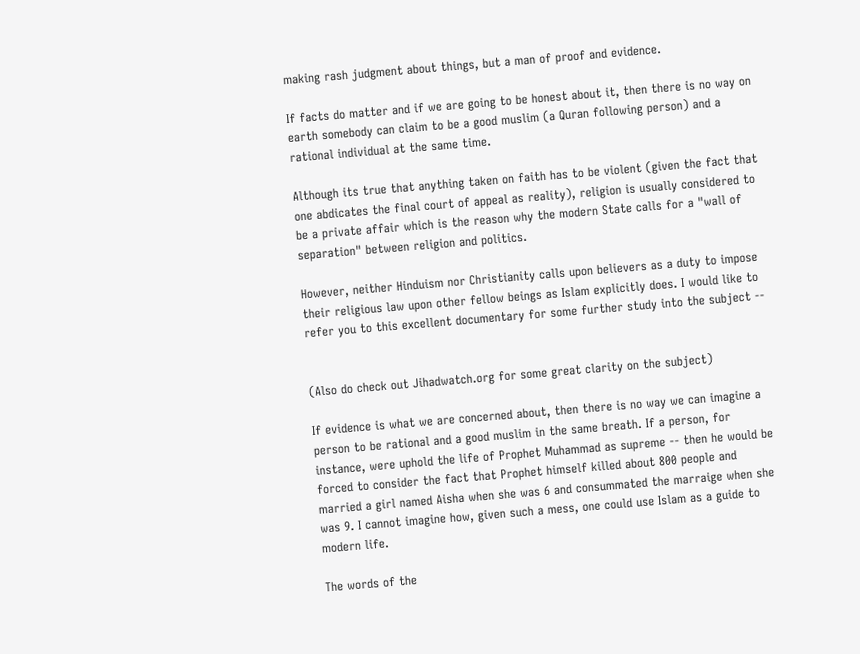making rash judgment about things, but a man of proof and evidence.

If facts do matter and if we are going to be honest about it, then there is no way on earth somebody can claim to be a good muslim (a Quran following person) and a rational individual at the same time.

Although its true that anything taken on faith has to be violent (given the fact that one abdicates the final court of appeal as reality), religion is usually considered to be a private affair which is the reason why the modern State calls for a "wall of separation" between religion and politics.

However, neither Hinduism nor Christianity calls upon believers as a duty to impose their religious law upon other fellow beings as Islam explicitly does. I would like to refer you to this excellent documentary for some further study into the subject --


(Also do check out Jihadwatch.org for some great clarity on the subject)

If evidence is what we are concerned about, then there is no way we can imagine a person to be rational and a good muslim in the same breath. If a person, for instance, were uphold the life of Prophet Muhammad as supreme -- then he would be forced to consider the fact that Prophet himself killed about 800 people and married a girl named Aisha when she was 6 and consummated the marraige when she was 9. I cannot imagine how, given such a mess, one could use Islam as a guide to modern life.

The words of the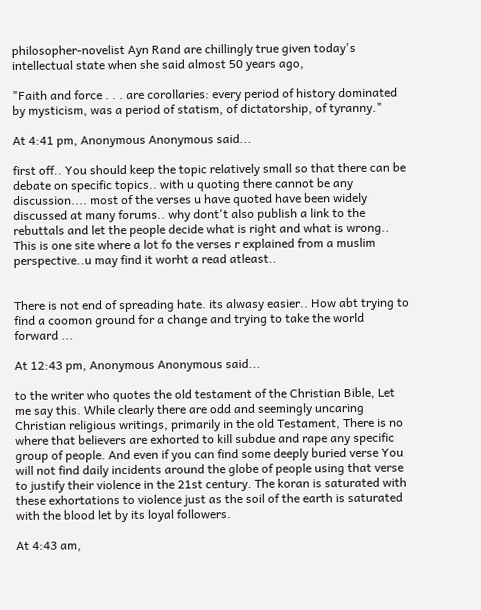philosopher-novelist Ayn Rand are chillingly true given today's intellectual state when she said almost 50 years ago,

"Faith and force . . . are corollaries: every period of history dominated by mysticism, was a period of statism, of dictatorship, of tyranny."

At 4:41 pm, Anonymous Anonymous said...

first off.. You should keep the topic relatively small so that there can be debate on specific topics.. with u quoting there cannot be any discussion.... most of the verses u have quoted have been widely discussed at many forums.. why dont't also publish a link to the rebuttals and let the people decide what is right and what is wrong.. This is one site where a lot fo the verses r explained from a muslim perspective..u may find it worht a read atleast..


There is not end of spreading hate. its alwasy easier.. How abt trying to find a coomon ground for a change and trying to take the world forward ...

At 12:43 pm, Anonymous Anonymous said...

to the writer who quotes the old testament of the Christian Bible, Let me say this. While clearly there are odd and seemingly uncaring Christian religious writings, primarily in the old Testament, There is no where that believers are exhorted to kill subdue and rape any specific group of people. And even if you can find some deeply buried verse You will not find daily incidents around the globe of people using that verse to justify their violence in the 21st century. The koran is saturated with these exhortations to violence just as the soil of the earth is saturated with the blood let by its loyal followers.

At 4:43 am,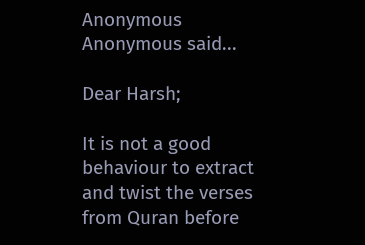Anonymous Anonymous said...

Dear Harsh;

It is not a good behaviour to extract and twist the verses from Quran before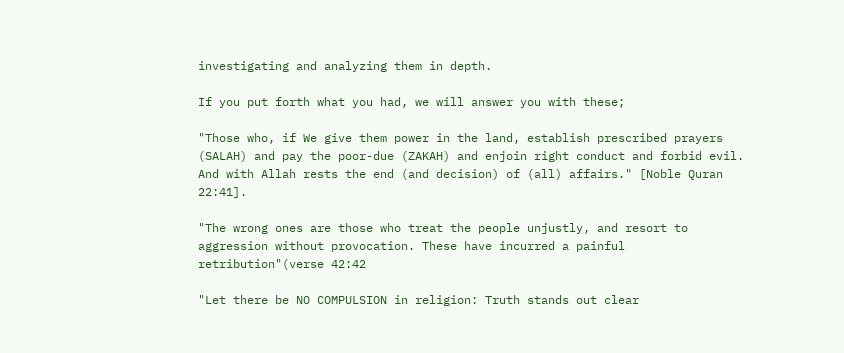investigating and analyzing them in depth.

If you put forth what you had, we will answer you with these;

"Those who, if We give them power in the land, establish prescribed prayers (SALAH) and pay the poor-due (ZAKAH) and enjoin right conduct and forbid evil. And with Allah rests the end (and decision) of (all) affairs." [Noble Quran 22:41].

"The wrong ones are those who treat the people unjustly, and resort to aggression without provocation. These have incurred a painful retribution"(verse 42:42

"Let there be NO COMPULSION in religion: Truth stands out clear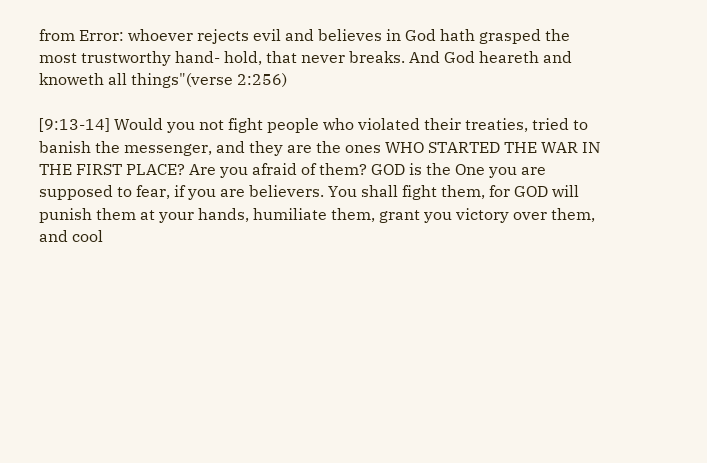from Error: whoever rejects evil and believes in God hath grasped the most trustworthy hand- hold, that never breaks. And God heareth and knoweth all things"(verse 2:256)

[9:13-14] Would you not fight people who violated their treaties, tried to banish the messenger, and they are the ones WHO STARTED THE WAR IN THE FIRST PLACE? Are you afraid of them? GOD is the One you are supposed to fear, if you are believers. You shall fight them, for GOD will punish them at your hands, humiliate them, grant you victory over them, and cool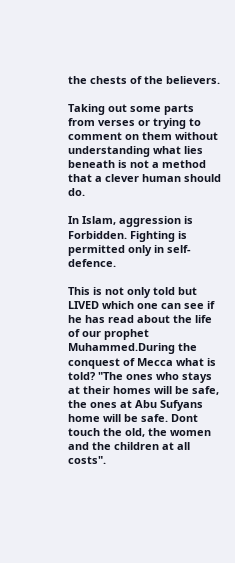the chests of the believers.

Taking out some parts from verses or trying to comment on them without understanding what lies beneath is not a method that a clever human should do.

In Islam, aggression is Forbidden. Fighting is permitted only in self-defence.

This is not only told but LIVED which one can see if he has read about the life of our prophet Muhammed.During the conquest of Mecca what is told? "The ones who stays at their homes will be safe, the ones at Abu Sufyans home will be safe. Dont touch the old, the women and the children at all costs".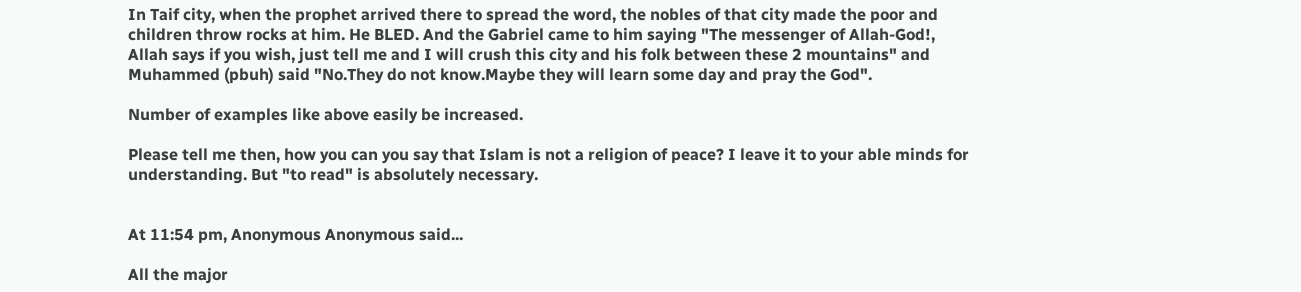In Taif city, when the prophet arrived there to spread the word, the nobles of that city made the poor and children throw rocks at him. He BLED. And the Gabriel came to him saying "The messenger of Allah-God!, Allah says if you wish, just tell me and I will crush this city and his folk between these 2 mountains" and Muhammed (pbuh) said "No.They do not know.Maybe they will learn some day and pray the God".

Number of examples like above easily be increased.

Please tell me then, how you can you say that Islam is not a religion of peace? I leave it to your able minds for understanding. But "to read" is absolutely necessary.


At 11:54 pm, Anonymous Anonymous said...

All the major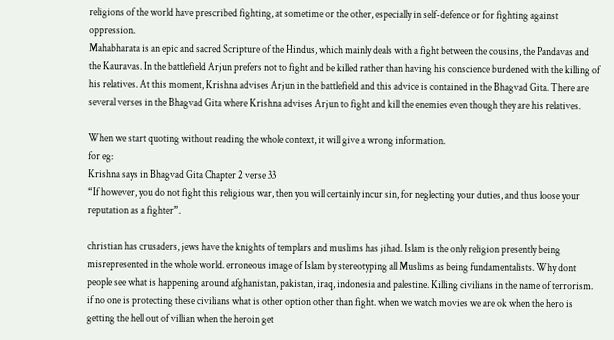religions of the world have prescribed fighting, at sometime or the other, especially in self-defence or for fighting against oppression.
Mahabharata is an epic and sacred Scripture of the Hindus, which mainly deals with a fight between the cousins, the Pandavas and the Kauravas. In the battlefield Arjun prefers not to fight and be killed rather than having his conscience burdened with the killing of his relatives. At this moment, Krishna advises Arjun in the battlefield and this advice is contained in the Bhagvad Gita. There are several verses in the Bhagvad Gita where Krishna advises Arjun to fight and kill the enemies even though they are his relatives.

When we start quoting without reading the whole context, it will give a wrong information.
for eg:
Krishna says in Bhagvad Gita Chapter 2 verse 33
“If however, you do not fight this religious war, then you will certainly incur sin, for neglecting your duties, and thus loose your reputation as a fighter”.

christian has crusaders, jews have the knights of templars and muslims has jihad. Islam is the only religion presently being misrepresented in the whole world. erroneous image of Islam by stereotyping all Muslims as being fundamentalists. Why dont people see what is happening around afghanistan, pakistan, iraq, indonesia and palestine. Killing civilians in the name of terrorism. if no one is protecting these civilians what is other option other than fight. when we watch movies we are ok when the hero is getting the hell out of villian when the heroin get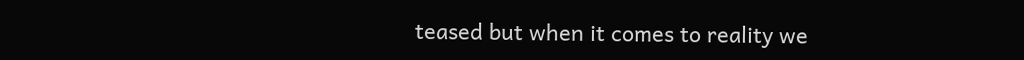teased but when it comes to reality we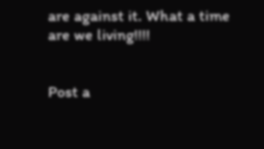are against it. What a time are we living!!!!


Post a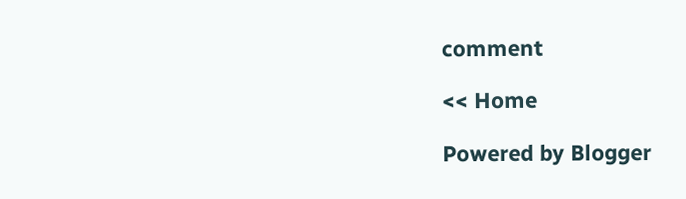comment

<< Home

Powered by Blogger